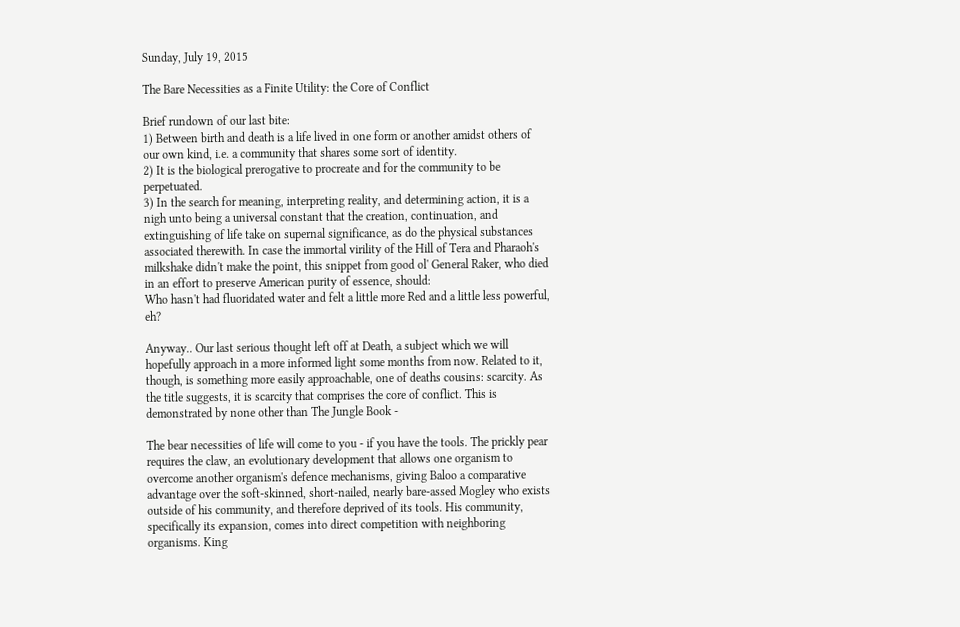Sunday, July 19, 2015

The Bare Necessities as a Finite Utility: the Core of Conflict

Brief rundown of our last bite:
1) Between birth and death is a life lived in one form or another amidst others of our own kind, i.e. a community that shares some sort of identity.
2) It is the biological prerogative to procreate and for the community to be perpetuated.
3) In the search for meaning, interpreting reality, and determining action, it is a nigh unto being a universal constant that the creation, continuation, and extinguishing of life take on supernal significance, as do the physical substances associated therewith. In case the immortal virility of the Hill of Tera and Pharaoh's milkshake didn't make the point, this snippet from good ol' General Raker, who died in an effort to preserve American purity of essence, should:
Who hasn't had fluoridated water and felt a little more Red and a little less powerful, eh?

Anyway.. Our last serious thought left off at Death, a subject which we will hopefully approach in a more informed light some months from now. Related to it, though, is something more easily approachable, one of deaths cousins: scarcity. As the title suggests, it is scarcity that comprises the core of conflict. This is demonstrated by none other than The Jungle Book -

The bear necessities of life will come to you - if you have the tools. The prickly pear requires the claw, an evolutionary development that allows one organism to overcome another organism's defence mechanisms, giving Baloo a comparative advantage over the soft-skinned, short-nailed, nearly bare-assed Mogley who exists outside of his community, and therefore deprived of its tools. His community, specifically its expansion, comes into direct competition with neighboring organisms. King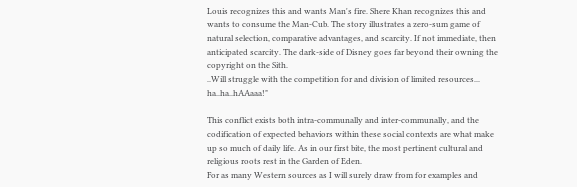Louis recognizes this and wants Man's fire. Shere Khan recognizes this and wants to consume the Man-Cub. The story illustrates a zero-sum game of natural selection, comparative advantages, and scarcity. If not immediate, then anticipated scarcity. The dark-side of Disney goes far beyond their owning the copyright on the Sith.
..Will struggle with the competition for and division of limited resources... ha..ha..hAAaaa!"

This conflict exists both intra-communally and inter-communally, and the codification of expected behaviors within these social contexts are what make up so much of daily life. As in our first bite, the most pertinent cultural and religious roots rest in the Garden of Eden.
For as many Western sources as I will surely draw from for examples and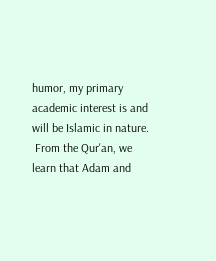humor, my primary academic interest is and will be Islamic in nature.
 From the Qur'an, we learn that Adam and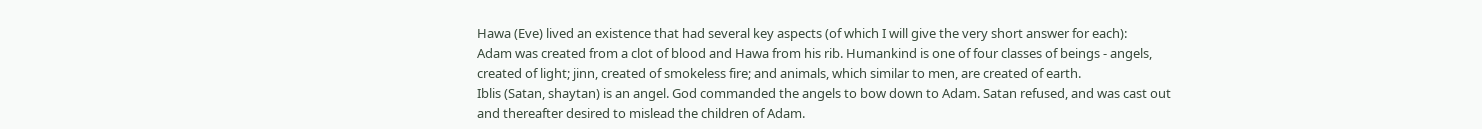Hawa (Eve) lived an existence that had several key aspects (of which I will give the very short answer for each):
Adam was created from a clot of blood and Hawa from his rib. Humankind is one of four classes of beings - angels, created of light; jinn, created of smokeless fire; and animals, which similar to men, are created of earth.
Iblis (Satan, shaytan) is an angel. God commanded the angels to bow down to Adam. Satan refused, and was cast out and thereafter desired to mislead the children of Adam.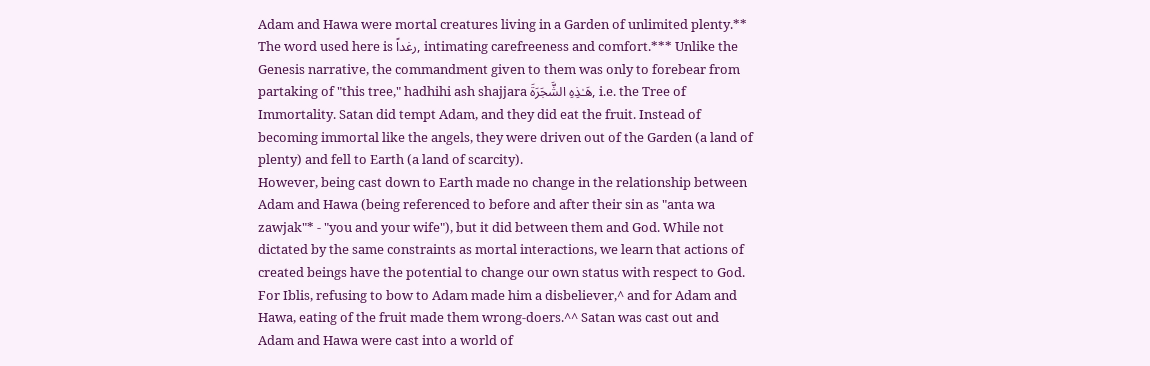Adam and Hawa were mortal creatures living in a Garden of unlimited plenty.** The word used here is رغداً, intimating carefreeness and comfort.*** Unlike the Genesis narrative, the commandment given to them was only to forebear from partaking of "this tree," hadhihi ash shajjara هَـٰذِهِ الشَّجَرَةَ, i.e. the Tree of Immortality. Satan did tempt Adam, and they did eat the fruit. Instead of becoming immortal like the angels, they were driven out of the Garden (a land of plenty) and fell to Earth (a land of scarcity).
However, being cast down to Earth made no change in the relationship between Adam and Hawa (being referenced to before and after their sin as "anta wa zawjak"* - "you and your wife"), but it did between them and God. While not dictated by the same constraints as mortal interactions, we learn that actions of created beings have the potential to change our own status with respect to God. For Iblis, refusing to bow to Adam made him a disbeliever,^ and for Adam and Hawa, eating of the fruit made them wrong-doers.^^ Satan was cast out and Adam and Hawa were cast into a world of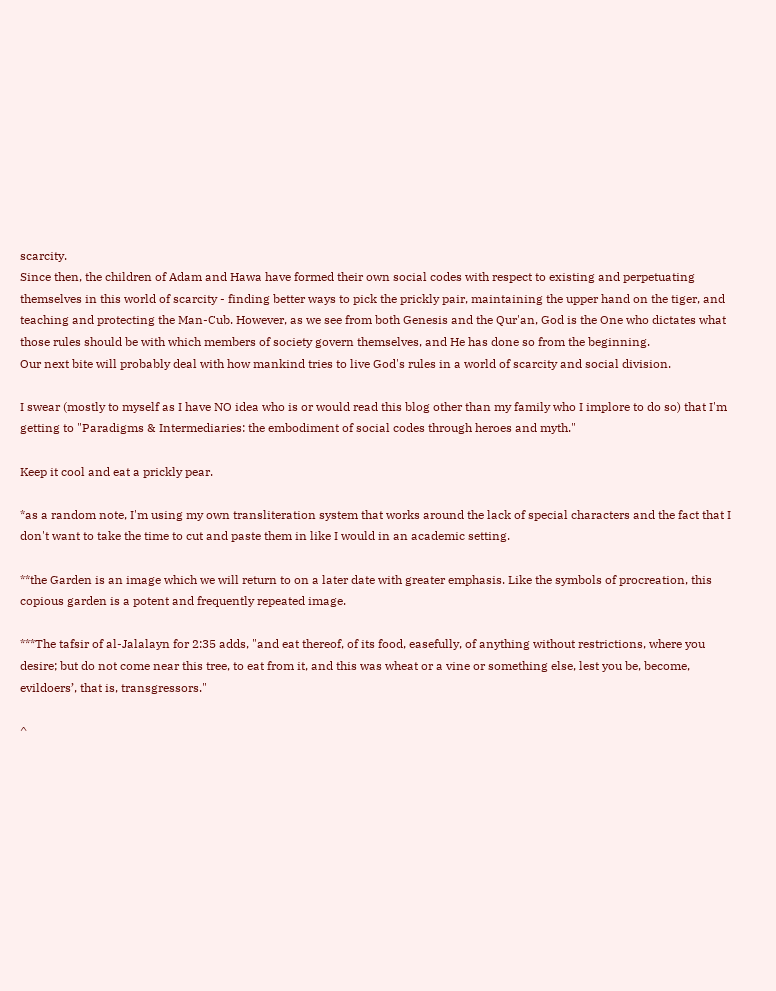scarcity.
Since then, the children of Adam and Hawa have formed their own social codes with respect to existing and perpetuating themselves in this world of scarcity - finding better ways to pick the prickly pair, maintaining the upper hand on the tiger, and teaching and protecting the Man-Cub. However, as we see from both Genesis and the Qur'an, God is the One who dictates what those rules should be with which members of society govern themselves, and He has done so from the beginning.
Our next bite will probably deal with how mankind tries to live God's rules in a world of scarcity and social division.

I swear (mostly to myself as I have NO idea who is or would read this blog other than my family who I implore to do so) that I'm getting to "Paradigms & Intermediaries: the embodiment of social codes through heroes and myth."

Keep it cool and eat a prickly pear.

*as a random note, I'm using my own transliteration system that works around the lack of special characters and the fact that I don't want to take the time to cut and paste them in like I would in an academic setting.

**the Garden is an image which we will return to on a later date with greater emphasis. Like the symbols of procreation, this copious garden is a potent and frequently repeated image.

***The tafsir of al-Jalalayn for 2:35 adds, "and eat thereof, of its food, easefully, of anything without restrictions, where you desire; but do not come near this tree, to eat from it, and this was wheat or a vine or something else, lest you be, become, evildoers’, that is, transgressors."

^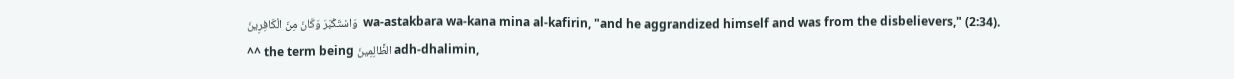وَاسْتَكْبَرَ وَكَانَ مِنَ الْكَافِرِينَ  wa-astakbara wa-kana mina al-kafirin, "and he aggrandized himself and was from the disbelievers," (2:34).
^^ the term being الظَّالِمِينَ adh-dhalimin,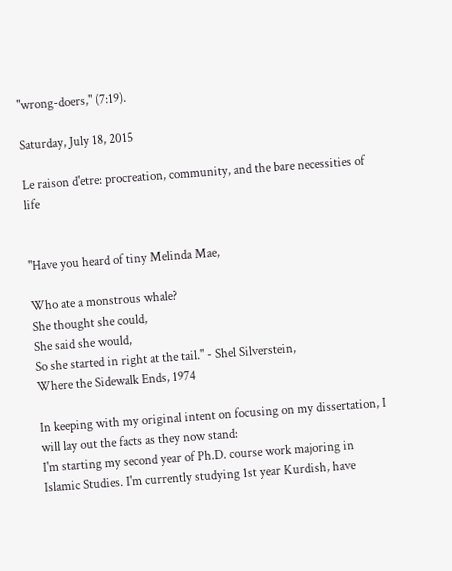"wrong-doers," (7:19).

Saturday, July 18, 2015

Le raison d'etre: procreation, community, and the bare necessities of life


"Have you heard of tiny Melinda Mae,

Who ate a monstrous whale?
She thought she could,
She said she would,
So she started in right at the tail." - Shel Silverstein,
Where the Sidewalk Ends, 1974

In keeping with my original intent on focusing on my dissertation, I will lay out the facts as they now stand:
I'm starting my second year of Ph.D. course work majoring in Islamic Studies. I'm currently studying 1st year Kurdish, have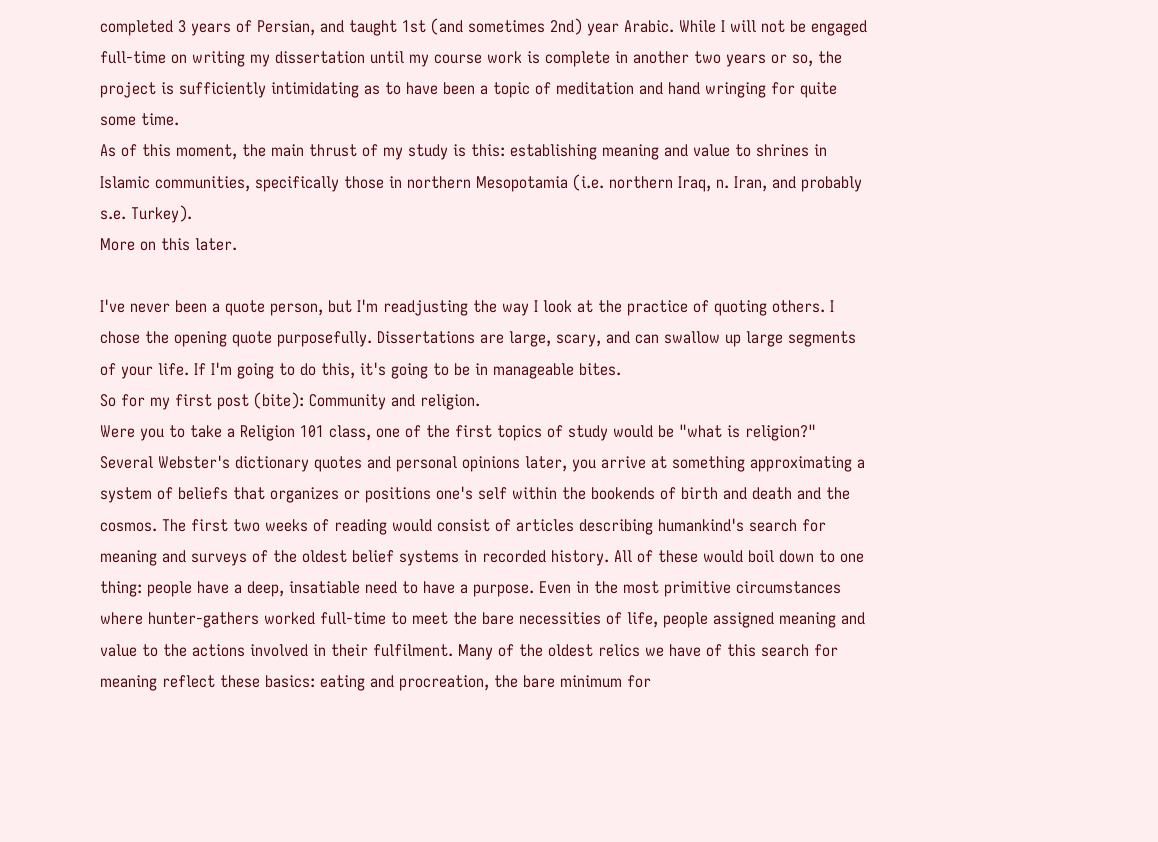completed 3 years of Persian, and taught 1st (and sometimes 2nd) year Arabic. While I will not be engaged full-time on writing my dissertation until my course work is complete in another two years or so, the project is sufficiently intimidating as to have been a topic of meditation and hand wringing for quite some time.
As of this moment, the main thrust of my study is this: establishing meaning and value to shrines in Islamic communities, specifically those in northern Mesopotamia (i.e. northern Iraq, n. Iran, and probably s.e. Turkey).
More on this later.

I've never been a quote person, but I'm readjusting the way I look at the practice of quoting others. I chose the opening quote purposefully. Dissertations are large, scary, and can swallow up large segments of your life. If I'm going to do this, it's going to be in manageable bites.
So for my first post (bite): Community and religion.
Were you to take a Religion 101 class, one of the first topics of study would be "what is religion?" Several Webster's dictionary quotes and personal opinions later, you arrive at something approximating a system of beliefs that organizes or positions one's self within the bookends of birth and death and the cosmos. The first two weeks of reading would consist of articles describing humankind's search for meaning and surveys of the oldest belief systems in recorded history. All of these would boil down to one thing: people have a deep, insatiable need to have a purpose. Even in the most primitive circumstances where hunter-gathers worked full-time to meet the bare necessities of life, people assigned meaning and value to the actions involved in their fulfilment. Many of the oldest relics we have of this search for meaning reflect these basics: eating and procreation, the bare minimum for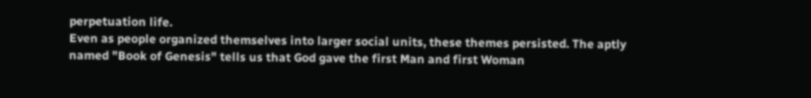perpetuation life.
Even as people organized themselves into larger social units, these themes persisted. The aptly named "Book of Genesis" tells us that God gave the first Man and first Woman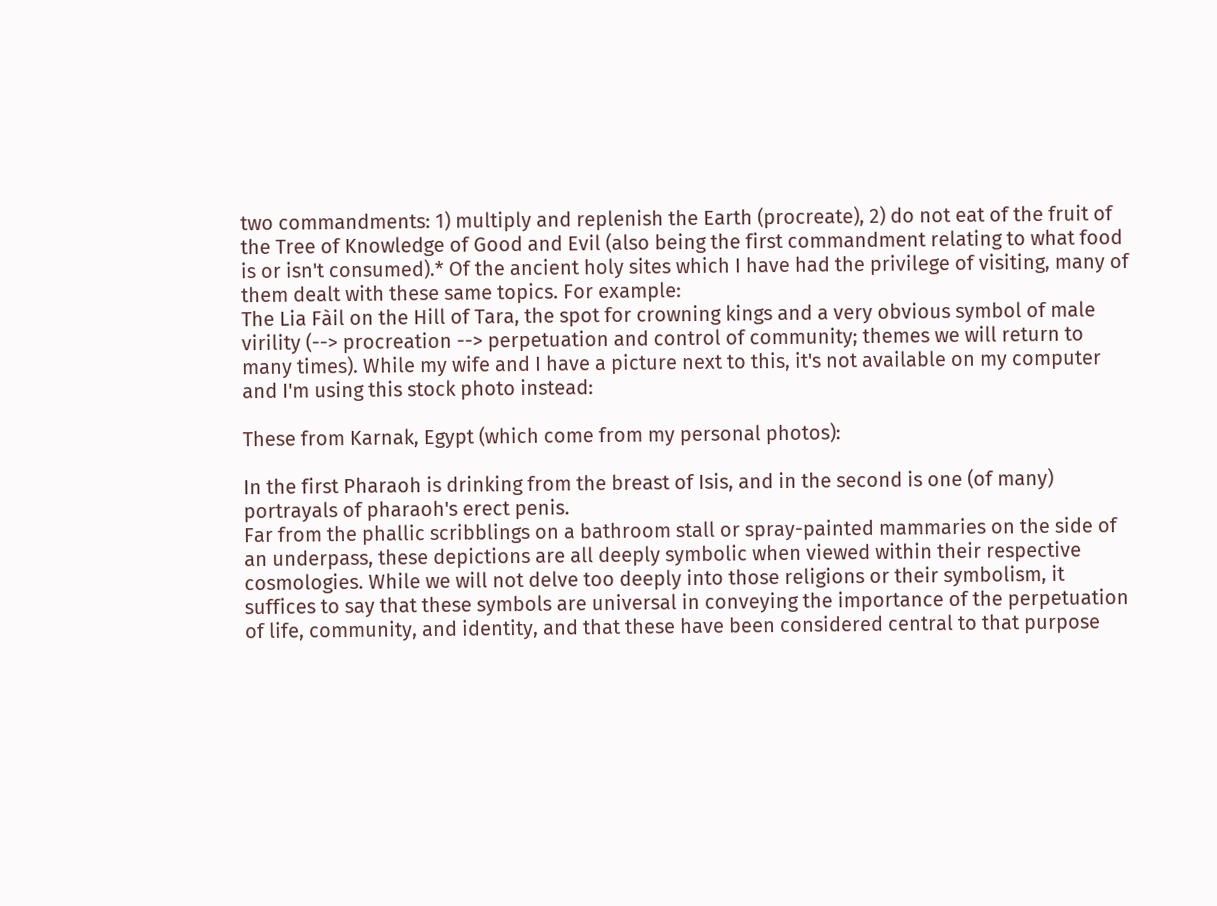two commandments: 1) multiply and replenish the Earth (procreate), 2) do not eat of the fruit of the Tree of Knowledge of Good and Evil (also being the first commandment relating to what food is or isn't consumed).* Of the ancient holy sites which I have had the privilege of visiting, many of them dealt with these same topics. For example:
The Lia Fàil on the Hill of Tara, the spot for crowning kings and a very obvious symbol of male virility (--> procreation --> perpetuation and control of community; themes we will return to many times). While my wife and I have a picture next to this, it's not available on my computer and I'm using this stock photo instead:

These from Karnak, Egypt (which come from my personal photos):

In the first Pharaoh is drinking from the breast of Isis, and in the second is one (of many) portrayals of pharaoh's erect penis.
Far from the phallic scribblings on a bathroom stall or spray-painted mammaries on the side of an underpass, these depictions are all deeply symbolic when viewed within their respective cosmologies. While we will not delve too deeply into those religions or their symbolism, it suffices to say that these symbols are universal in conveying the importance of the perpetuation of life, community, and identity, and that these have been considered central to that purpose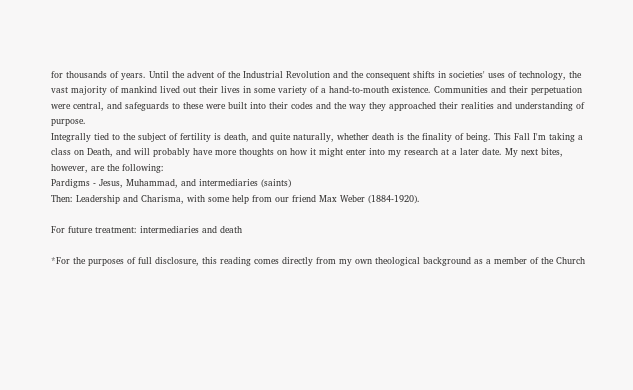for thousands of years. Until the advent of the Industrial Revolution and the consequent shifts in societies' uses of technology, the vast majority of mankind lived out their lives in some variety of a hand-to-mouth existence. Communities and their perpetuation were central, and safeguards to these were built into their codes and the way they approached their realities and understanding of purpose.
Integrally tied to the subject of fertility is death, and quite naturally, whether death is the finality of being. This Fall I'm taking a class on Death, and will probably have more thoughts on how it might enter into my research at a later date. My next bites, however, are the following:
Pardigms - Jesus, Muhammad, and intermediaries (saints)
Then: Leadership and Charisma, with some help from our friend Max Weber (1884-1920).

For future treatment: intermediaries and death

*For the purposes of full disclosure, this reading comes directly from my own theological background as a member of the Church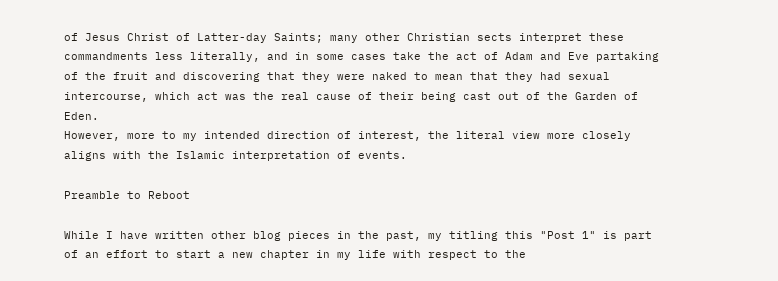of Jesus Christ of Latter-day Saints; many other Christian sects interpret these commandments less literally, and in some cases take the act of Adam and Eve partaking of the fruit and discovering that they were naked to mean that they had sexual intercourse, which act was the real cause of their being cast out of the Garden of Eden.
However, more to my intended direction of interest, the literal view more closely aligns with the Islamic interpretation of events.

Preamble to Reboot

While I have written other blog pieces in the past, my titling this "Post 1" is part of an effort to start a new chapter in my life with respect to the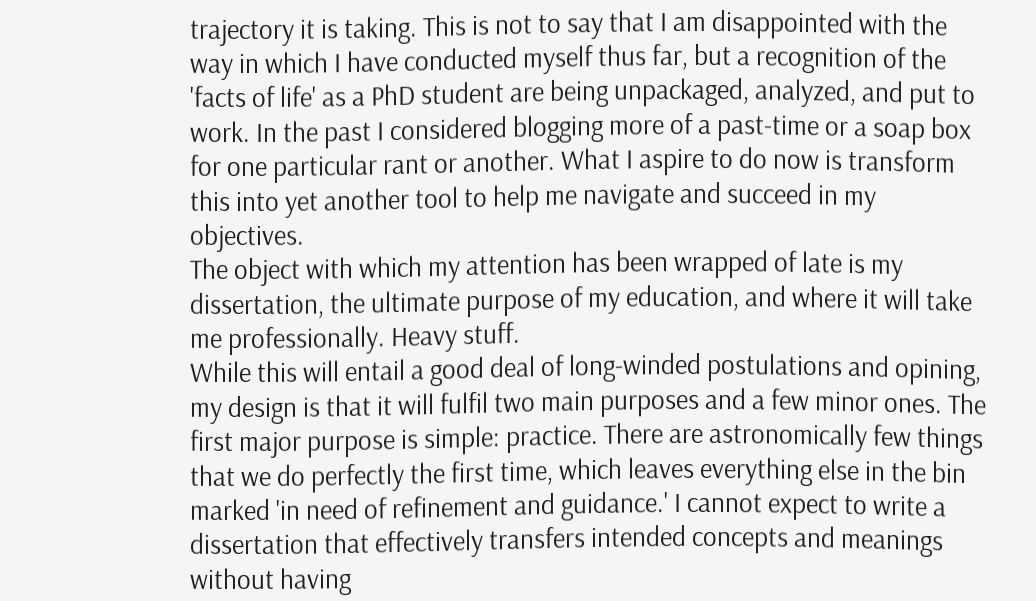trajectory it is taking. This is not to say that I am disappointed with the way in which I have conducted myself thus far, but a recognition of the 'facts of life' as a PhD student are being unpackaged, analyzed, and put to work. In the past I considered blogging more of a past-time or a soap box for one particular rant or another. What I aspire to do now is transform this into yet another tool to help me navigate and succeed in my objectives.
The object with which my attention has been wrapped of late is my dissertation, the ultimate purpose of my education, and where it will take me professionally. Heavy stuff.
While this will entail a good deal of long-winded postulations and opining, my design is that it will fulfil two main purposes and a few minor ones. The first major purpose is simple: practice. There are astronomically few things that we do perfectly the first time, which leaves everything else in the bin marked 'in need of refinement and guidance.' I cannot expect to write a dissertation that effectively transfers intended concepts and meanings without having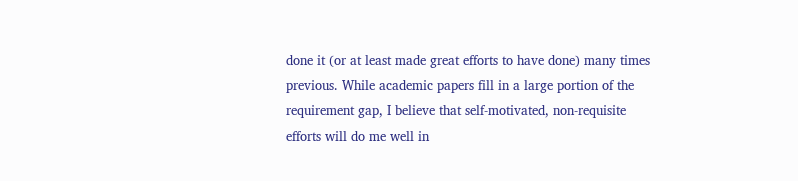done it (or at least made great efforts to have done) many times previous. While academic papers fill in a large portion of the requirement gap, I believe that self-motivated, non-requisite efforts will do me well in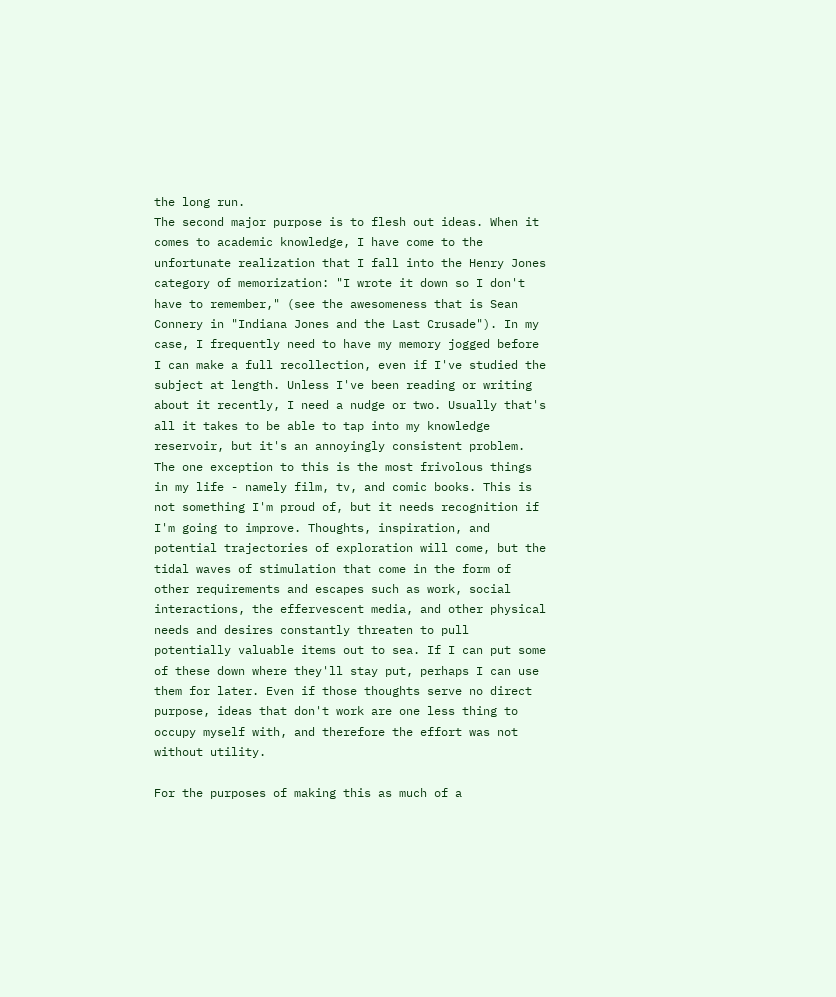the long run.
The second major purpose is to flesh out ideas. When it comes to academic knowledge, I have come to the unfortunate realization that I fall into the Henry Jones category of memorization: "I wrote it down so I don't have to remember," (see the awesomeness that is Sean Connery in "Indiana Jones and the Last Crusade"). In my case, I frequently need to have my memory jogged before I can make a full recollection, even if I've studied the subject at length. Unless I've been reading or writing about it recently, I need a nudge or two. Usually that's all it takes to be able to tap into my knowledge reservoir, but it's an annoyingly consistent problem. The one exception to this is the most frivolous things in my life - namely film, tv, and comic books. This is not something I'm proud of, but it needs recognition if I'm going to improve. Thoughts, inspiration, and potential trajectories of exploration will come, but the tidal waves of stimulation that come in the form of other requirements and escapes such as work, social interactions, the effervescent media, and other physical needs and desires constantly threaten to pull potentially valuable items out to sea. If I can put some of these down where they'll stay put, perhaps I can use them for later. Even if those thoughts serve no direct purpose, ideas that don't work are one less thing to occupy myself with, and therefore the effort was not without utility.

For the purposes of making this as much of a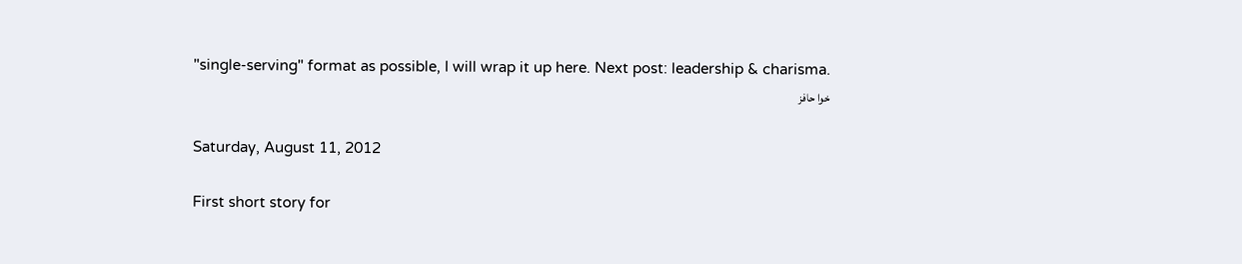"single-serving" format as possible, I will wrap it up here. Next post: leadership & charisma.
خوا حافز

Saturday, August 11, 2012

First short story for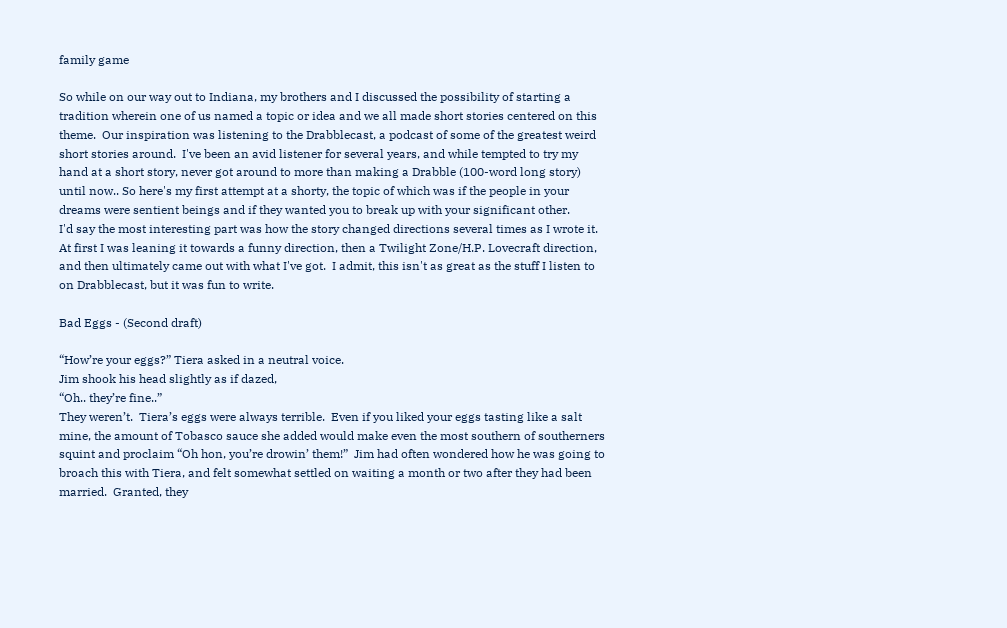family game

So while on our way out to Indiana, my brothers and I discussed the possibility of starting a tradition wherein one of us named a topic or idea and we all made short stories centered on this theme.  Our inspiration was listening to the Drabblecast, a podcast of some of the greatest weird short stories around.  I've been an avid listener for several years, and while tempted to try my hand at a short story, never got around to more than making a Drabble (100-word long story) until now.. So here's my first attempt at a shorty, the topic of which was if the people in your dreams were sentient beings and if they wanted you to break up with your significant other.
I'd say the most interesting part was how the story changed directions several times as I wrote it.  At first I was leaning it towards a funny direction, then a Twilight Zone/H.P. Lovecraft direction, and then ultimately came out with what I've got.  I admit, this isn't as great as the stuff I listen to on Drabblecast, but it was fun to write.

Bad Eggs - (Second draft)

“How’re your eggs?” Tiera asked in a neutral voice.
Jim shook his head slightly as if dazed,
“Oh.. they’re fine..”
They weren’t.  Tiera’s eggs were always terrible.  Even if you liked your eggs tasting like a salt mine, the amount of Tobasco sauce she added would make even the most southern of southerners squint and proclaim “Oh hon, you’re drowin’ them!”  Jim had often wondered how he was going to broach this with Tiera, and felt somewhat settled on waiting a month or two after they had been married.  Granted, they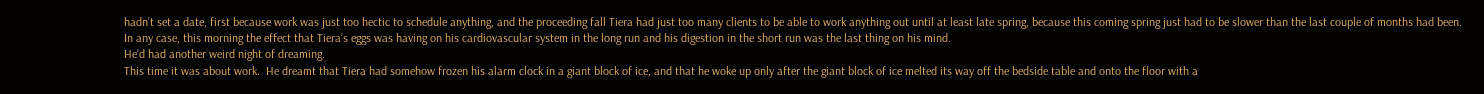hadn’t set a date, first because work was just too hectic to schedule anything, and the proceeding fall Tiera had just too many clients to be able to work anything out until at least late spring, because this coming spring just had to be slower than the last couple of months had been.
In any case, this morning the effect that Tiera’s eggs was having on his cardiovascular system in the long run and his digestion in the short run was the last thing on his mind.
He’d had another weird night of dreaming.
This time it was about work.  He dreamt that Tiera had somehow frozen his alarm clock in a giant block of ice, and that he woke up only after the giant block of ice melted its way off the bedside table and onto the floor with a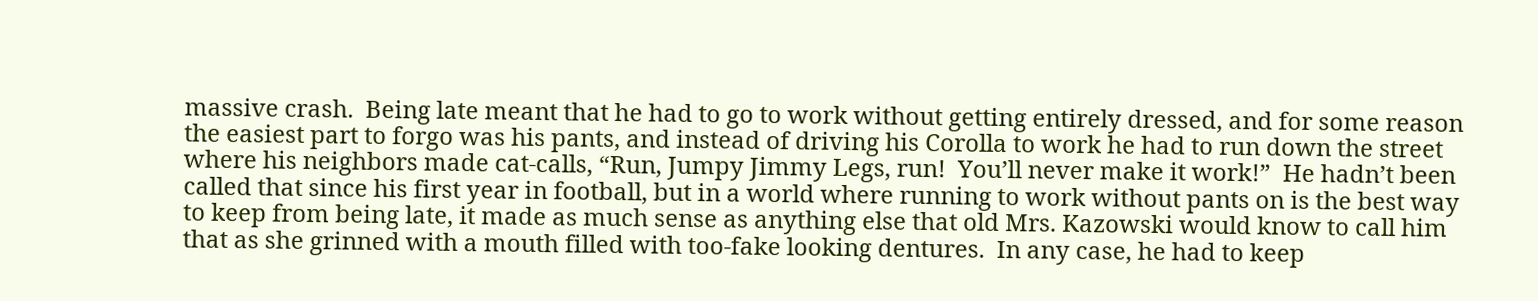massive crash.  Being late meant that he had to go to work without getting entirely dressed, and for some reason the easiest part to forgo was his pants, and instead of driving his Corolla to work he had to run down the street where his neighbors made cat-calls, “Run, Jumpy Jimmy Legs, run!  You’ll never make it work!”  He hadn’t been called that since his first year in football, but in a world where running to work without pants on is the best way to keep from being late, it made as much sense as anything else that old Mrs. Kazowski would know to call him that as she grinned with a mouth filled with too-fake looking dentures.  In any case, he had to keep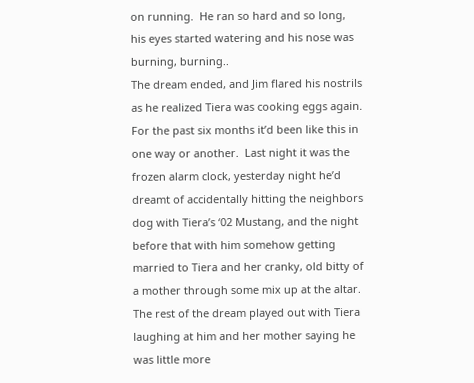on running.  He ran so hard and so long, his eyes started watering and his nose was burning, burning..
The dream ended, and Jim flared his nostrils as he realized Tiera was cooking eggs again.  For the past six months it’d been like this in one way or another.  Last night it was the frozen alarm clock, yesterday night he’d dreamt of accidentally hitting the neighbors dog with Tiera’s ‘02 Mustang, and the night before that with him somehow getting married to Tiera and her cranky, old bitty of a mother through some mix up at the altar.  The rest of the dream played out with Tiera laughing at him and her mother saying he was little more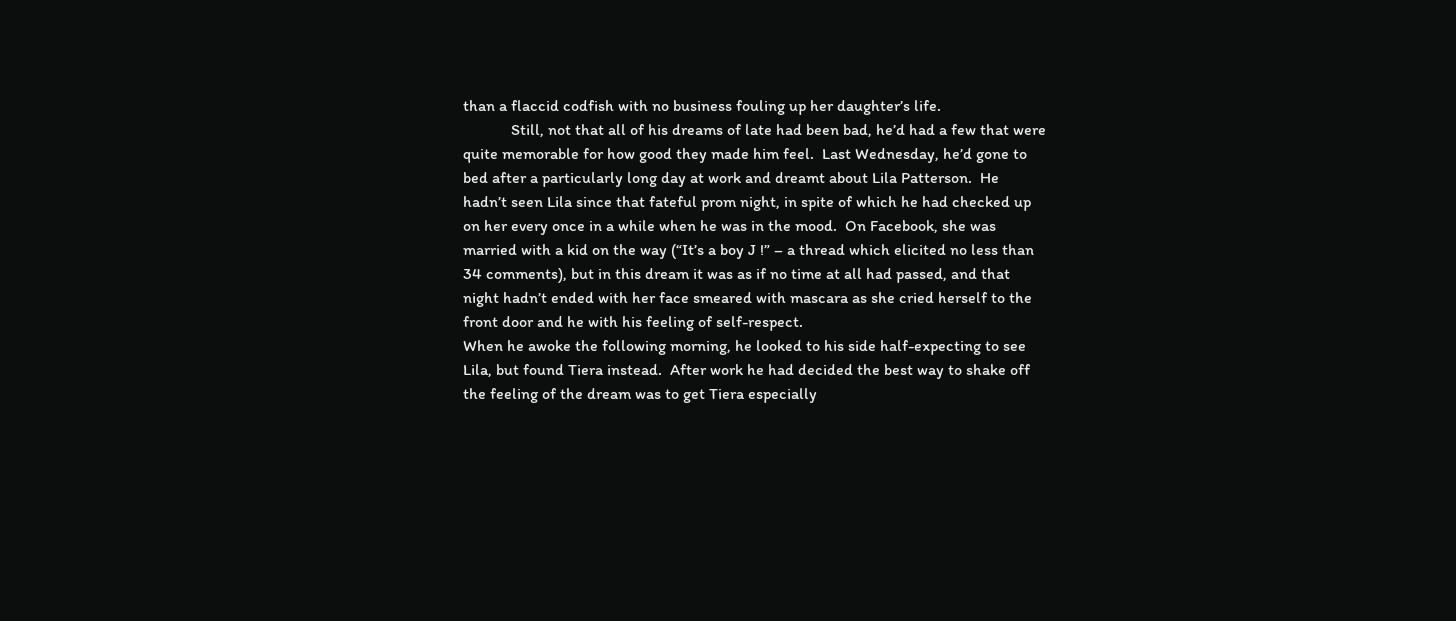than a flaccid codfish with no business fouling up her daughter’s life.
            Still, not that all of his dreams of late had been bad, he’d had a few that were quite memorable for how good they made him feel.  Last Wednesday, he’d gone to bed after a particularly long day at work and dreamt about Lila Patterson.  He hadn’t seen Lila since that fateful prom night, in spite of which he had checked up on her every once in a while when he was in the mood.  On Facebook, she was married with a kid on the way (“It’s a boy J !” – a thread which elicited no less than 34 comments), but in this dream it was as if no time at all had passed, and that night hadn’t ended with her face smeared with mascara as she cried herself to the front door and he with his feeling of self-respect.
When he awoke the following morning, he looked to his side half-expecting to see Lila, but found Tiera instead.  After work he had decided the best way to shake off the feeling of the dream was to get Tiera especially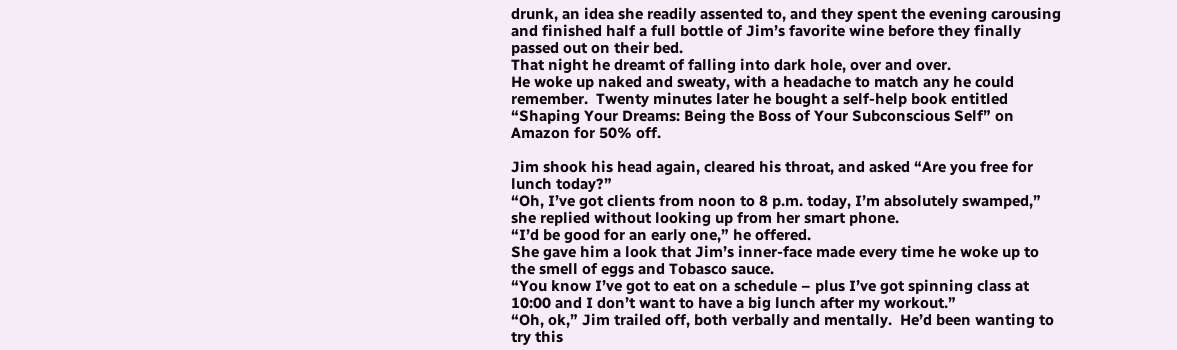drunk, an idea she readily assented to, and they spent the evening carousing and finished half a full bottle of Jim’s favorite wine before they finally passed out on their bed.
That night he dreamt of falling into dark hole, over and over.
He woke up naked and sweaty, with a headache to match any he could remember.  Twenty minutes later he bought a self-help book entitled “Shaping Your Dreams: Being the Boss of Your Subconscious Self” on Amazon for 50% off.

Jim shook his head again, cleared his throat, and asked “Are you free for lunch today?”
“Oh, I’ve got clients from noon to 8 p.m. today, I’m absolutely swamped,” she replied without looking up from her smart phone.
“I’d be good for an early one,” he offered.
She gave him a look that Jim’s inner-face made every time he woke up to the smell of eggs and Tobasco sauce.
“You know I’ve got to eat on a schedule – plus I’ve got spinning class at 10:00 and I don’t want to have a big lunch after my workout.”
“Oh, ok,” Jim trailed off, both verbally and mentally.  He’d been wanting to try this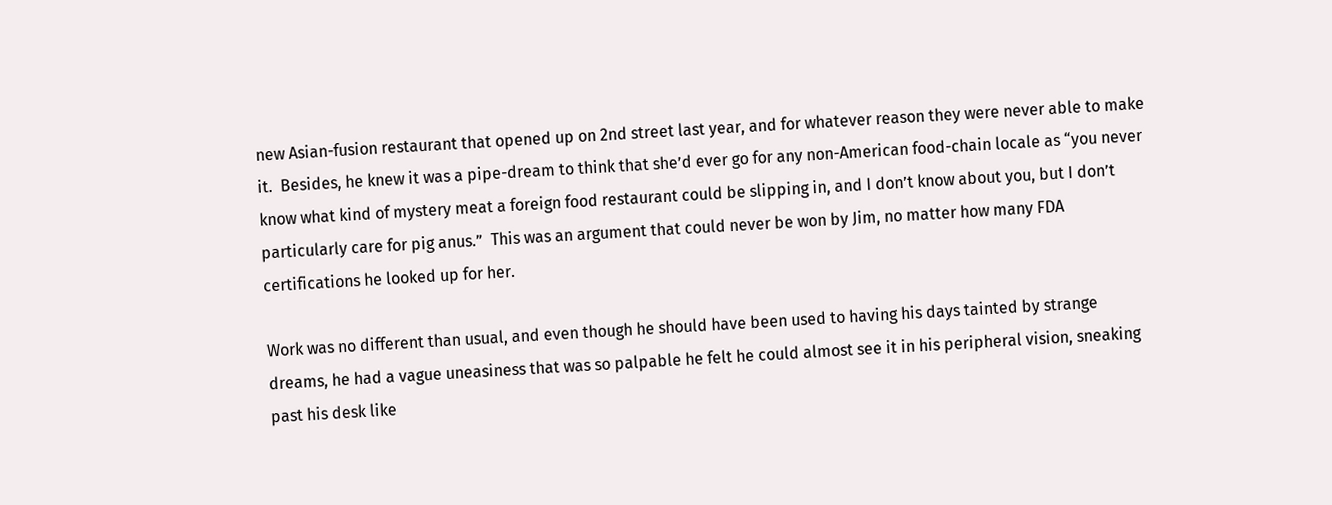new Asian-fusion restaurant that opened up on 2nd street last year, and for whatever reason they were never able to make it.  Besides, he knew it was a pipe-dream to think that she’d ever go for any non-American food-chain locale as “you never know what kind of mystery meat a foreign food restaurant could be slipping in, and I don’t know about you, but I don’t particularly care for pig anus.”  This was an argument that could never be won by Jim, no matter how many FDA certifications he looked up for her.

Work was no different than usual, and even though he should have been used to having his days tainted by strange dreams, he had a vague uneasiness that was so palpable he felt he could almost see it in his peripheral vision, sneaking past his desk like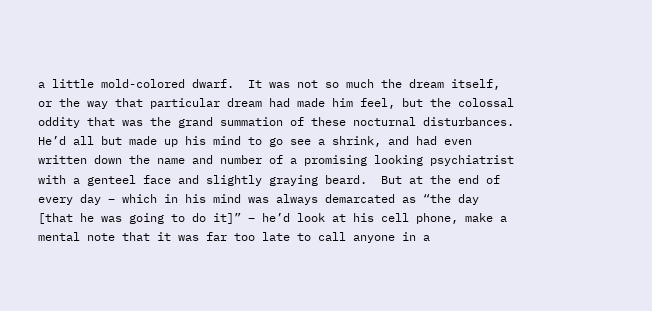a little mold-colored dwarf.  It was not so much the dream itself, or the way that particular dream had made him feel, but the colossal oddity that was the grand summation of these nocturnal disturbances.  He’d all but made up his mind to go see a shrink, and had even written down the name and number of a promising looking psychiatrist with a genteel face and slightly graying beard.  But at the end of every day – which in his mind was always demarcated as “the day [that he was going to do it]” – he’d look at his cell phone, make a mental note that it was far too late to call anyone in a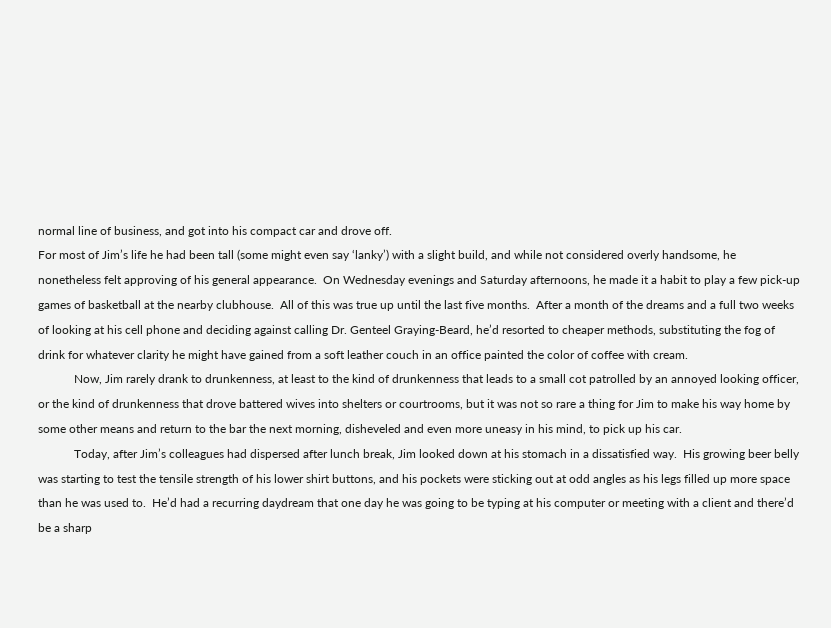normal line of business, and got into his compact car and drove off.
For most of Jim’s life he had been tall (some might even say ‘lanky’) with a slight build, and while not considered overly handsome, he nonetheless felt approving of his general appearance.  On Wednesday evenings and Saturday afternoons, he made it a habit to play a few pick-up games of basketball at the nearby clubhouse.  All of this was true up until the last five months.  After a month of the dreams and a full two weeks of looking at his cell phone and deciding against calling Dr. Genteel Graying-Beard, he’d resorted to cheaper methods, substituting the fog of drink for whatever clarity he might have gained from a soft leather couch in an office painted the color of coffee with cream.
            Now, Jim rarely drank to drunkenness, at least to the kind of drunkenness that leads to a small cot patrolled by an annoyed looking officer, or the kind of drunkenness that drove battered wives into shelters or courtrooms, but it was not so rare a thing for Jim to make his way home by some other means and return to the bar the next morning, disheveled and even more uneasy in his mind, to pick up his car.
            Today, after Jim’s colleagues had dispersed after lunch break, Jim looked down at his stomach in a dissatisfied way.  His growing beer belly was starting to test the tensile strength of his lower shirt buttons, and his pockets were sticking out at odd angles as his legs filled up more space than he was used to.  He’d had a recurring daydream that one day he was going to be typing at his computer or meeting with a client and there’d be a sharp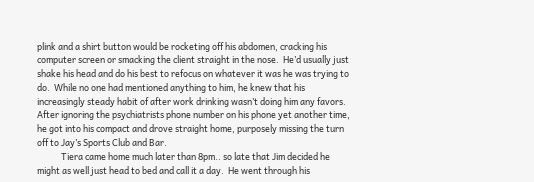plink and a shirt button would be rocketing off his abdomen, cracking his computer screen or smacking the client straight in the nose.  He’d usually just shake his head and do his best to refocus on whatever it was he was trying to do.  While no one had mentioned anything to him, he knew that his increasingly steady habit of after work drinking wasn’t doing him any favors.  After ignoring the psychiatrists phone number on his phone yet another time, he got into his compact and drove straight home, purposely missing the turn off to Jay’s Sports Club and Bar.
            Tiera came home much later than 8pm.. so late that Jim decided he might as well just head to bed and call it a day.  He went through his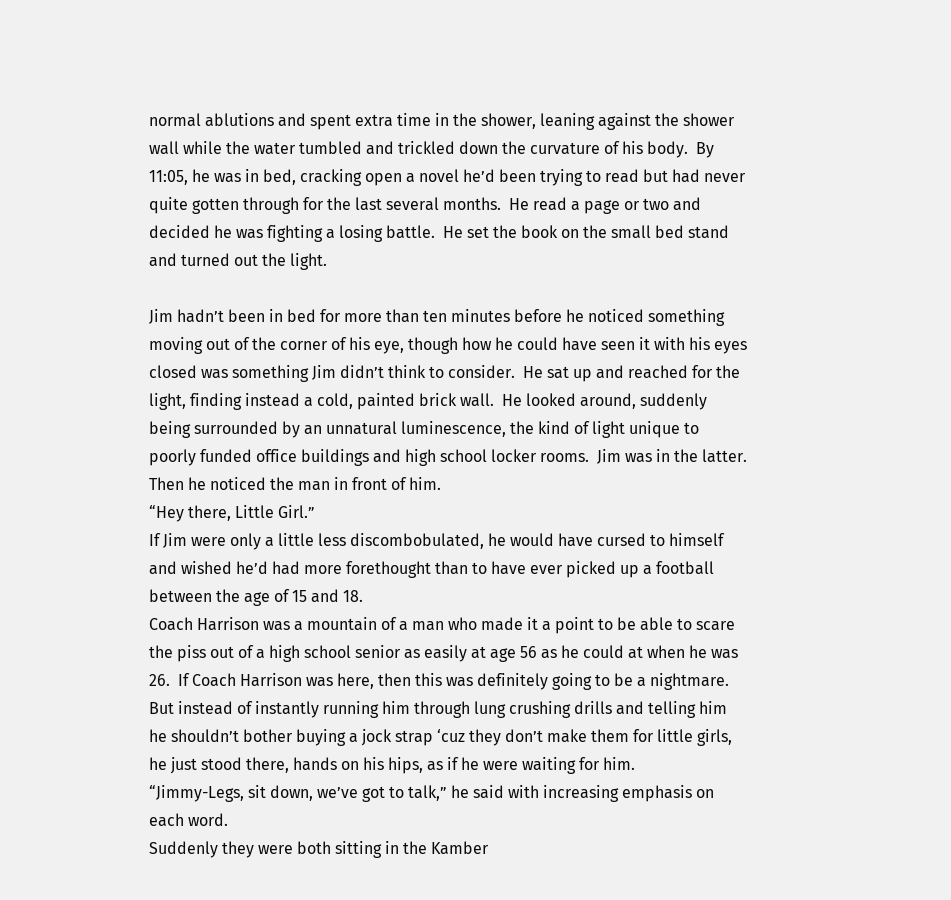normal ablutions and spent extra time in the shower, leaning against the shower wall while the water tumbled and trickled down the curvature of his body.  By 11:05, he was in bed, cracking open a novel he’d been trying to read but had never quite gotten through for the last several months.  He read a page or two and decided he was fighting a losing battle.  He set the book on the small bed stand and turned out the light.

Jim hadn’t been in bed for more than ten minutes before he noticed something moving out of the corner of his eye, though how he could have seen it with his eyes closed was something Jim didn’t think to consider.  He sat up and reached for the light, finding instead a cold, painted brick wall.  He looked around, suddenly being surrounded by an unnatural luminescence, the kind of light unique to poorly funded office buildings and high school locker rooms.  Jim was in the latter.  Then he noticed the man in front of him.
“Hey there, Little Girl.”
If Jim were only a little less discombobulated, he would have cursed to himself and wished he’d had more forethought than to have ever picked up a football between the age of 15 and 18.
Coach Harrison was a mountain of a man who made it a point to be able to scare the piss out of a high school senior as easily at age 56 as he could at when he was 26.  If Coach Harrison was here, then this was definitely going to be a nightmare.
But instead of instantly running him through lung crushing drills and telling him he shouldn’t bother buying a jock strap ‘cuz they don’t make them for little girls, he just stood there, hands on his hips, as if he were waiting for him.
“Jimmy-Legs, sit down, we’ve got to talk,” he said with increasing emphasis on each word.
Suddenly they were both sitting in the Kamber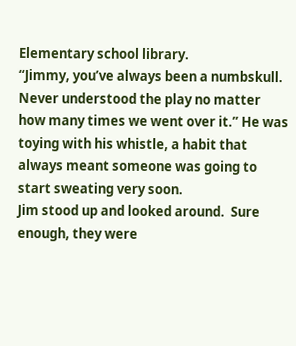Elementary school library.
“Jimmy, you’ve always been a numbskull.  Never understood the play no matter how many times we went over it.” He was toying with his whistle, a habit that always meant someone was going to start sweating very soon.
Jim stood up and looked around.  Sure enough, they were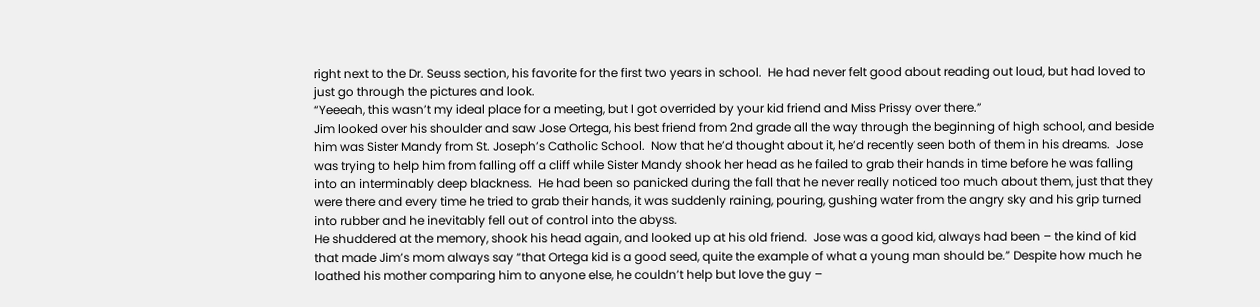right next to the Dr. Seuss section, his favorite for the first two years in school.  He had never felt good about reading out loud, but had loved to just go through the pictures and look.
“Yeeeah, this wasn’t my ideal place for a meeting, but I got overrided by your kid friend and Miss Prissy over there.”
Jim looked over his shoulder and saw Jose Ortega, his best friend from 2nd grade all the way through the beginning of high school, and beside him was Sister Mandy from St. Joseph’s Catholic School.  Now that he’d thought about it, he’d recently seen both of them in his dreams.  Jose was trying to help him from falling off a cliff while Sister Mandy shook her head as he failed to grab their hands in time before he was falling into an interminably deep blackness.  He had been so panicked during the fall that he never really noticed too much about them, just that they were there and every time he tried to grab their hands, it was suddenly raining, pouring, gushing water from the angry sky and his grip turned into rubber and he inevitably fell out of control into the abyss.
He shuddered at the memory, shook his head again, and looked up at his old friend.  Jose was a good kid, always had been – the kind of kid that made Jim’s mom always say “that Ortega kid is a good seed, quite the example of what a young man should be.” Despite how much he loathed his mother comparing him to anyone else, he couldn’t help but love the guy –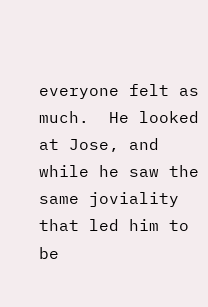everyone felt as much.  He looked at Jose, and while he saw the same joviality that led him to be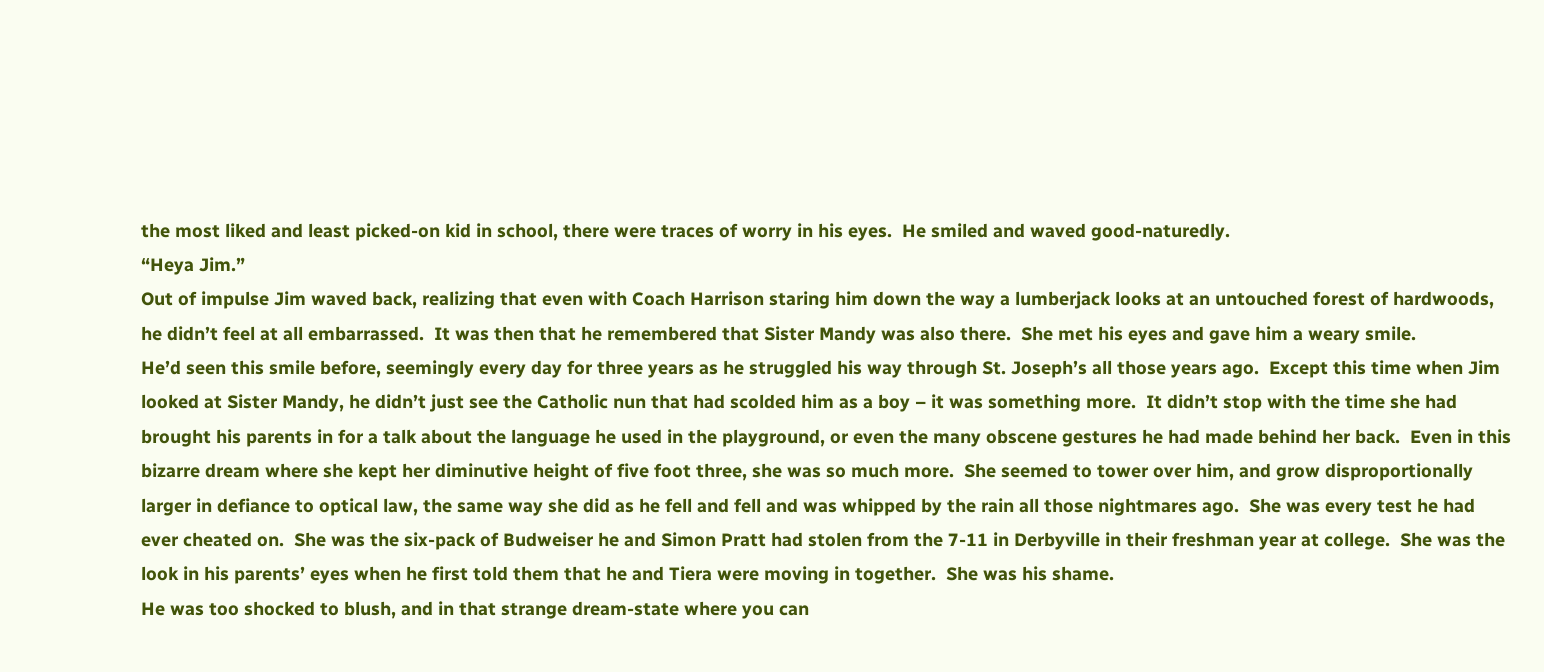the most liked and least picked-on kid in school, there were traces of worry in his eyes.  He smiled and waved good-naturedly.
“Heya Jim.”
Out of impulse Jim waved back, realizing that even with Coach Harrison staring him down the way a lumberjack looks at an untouched forest of hardwoods, he didn’t feel at all embarrassed.  It was then that he remembered that Sister Mandy was also there.  She met his eyes and gave him a weary smile.
He’d seen this smile before, seemingly every day for three years as he struggled his way through St. Joseph’s all those years ago.  Except this time when Jim looked at Sister Mandy, he didn’t just see the Catholic nun that had scolded him as a boy – it was something more.  It didn’t stop with the time she had brought his parents in for a talk about the language he used in the playground, or even the many obscene gestures he had made behind her back.  Even in this bizarre dream where she kept her diminutive height of five foot three, she was so much more.  She seemed to tower over him, and grow disproportionally larger in defiance to optical law, the same way she did as he fell and fell and was whipped by the rain all those nightmares ago.  She was every test he had ever cheated on.  She was the six-pack of Budweiser he and Simon Pratt had stolen from the 7-11 in Derbyville in their freshman year at college.  She was the look in his parents’ eyes when he first told them that he and Tiera were moving in together.  She was his shame.
He was too shocked to blush, and in that strange dream-state where you can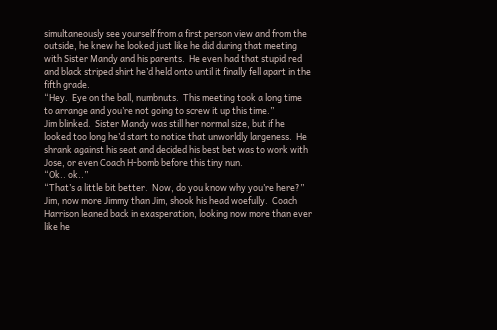simultaneously see yourself from a first person view and from the outside, he knew he looked just like he did during that meeting with Sister Mandy and his parents.  He even had that stupid red and black striped shirt he’d held onto until it finally fell apart in the fifth grade.
“Hey.  Eye on the ball, numbnuts.  This meeting took a long time to arrange and you’re not going to screw it up this time.”
Jim blinked.  Sister Mandy was still her normal size, but if he looked too long he’d start to notice that unworldly largeness.  He shrank against his seat and decided his best bet was to work with Jose, or even Coach H-bomb before this tiny nun.
“Ok.. ok..”
“That’s a little bit better.  Now, do you know why you’re here?”
Jim, now more Jimmy than Jim, shook his head woefully.  Coach Harrison leaned back in exasperation, looking now more than ever like he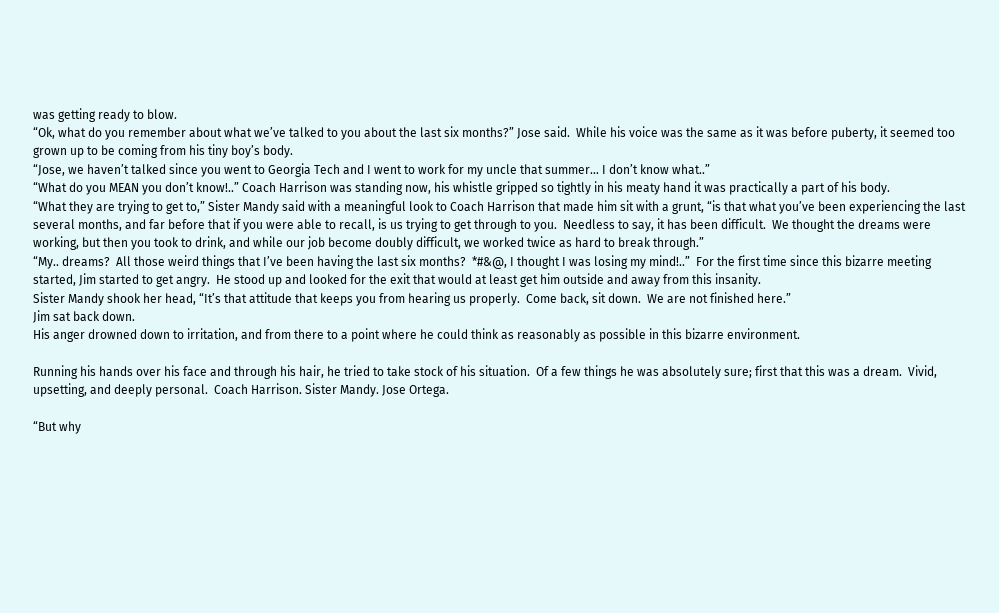was getting ready to blow.
“Ok, what do you remember about what we’ve talked to you about the last six months?” Jose said.  While his voice was the same as it was before puberty, it seemed too grown up to be coming from his tiny boy’s body.
“Jose, we haven’t talked since you went to Georgia Tech and I went to work for my uncle that summer… I don’t know what..”
“What do you MEAN you don’t know!..” Coach Harrison was standing now, his whistle gripped so tightly in his meaty hand it was practically a part of his body.
“What they are trying to get to,” Sister Mandy said with a meaningful look to Coach Harrison that made him sit with a grunt, “is that what you’ve been experiencing the last several months, and far before that if you were able to recall, is us trying to get through to you.  Needless to say, it has been difficult.  We thought the dreams were working, but then you took to drink, and while our job become doubly difficult, we worked twice as hard to break through.”
“My.. dreams?  All those weird things that I’ve been having the last six months?  *#&@, I thought I was losing my mind!..”  For the first time since this bizarre meeting started, Jim started to get angry.  He stood up and looked for the exit that would at least get him outside and away from this insanity.
Sister Mandy shook her head, “It’s that attitude that keeps you from hearing us properly.  Come back, sit down.  We are not finished here.”
Jim sat back down.
His anger drowned down to irritation, and from there to a point where he could think as reasonably as possible in this bizarre environment.

Running his hands over his face and through his hair, he tried to take stock of his situation.  Of a few things he was absolutely sure; first that this was a dream.  Vivid, upsetting, and deeply personal.  Coach Harrison. Sister Mandy. Jose Ortega.

“But why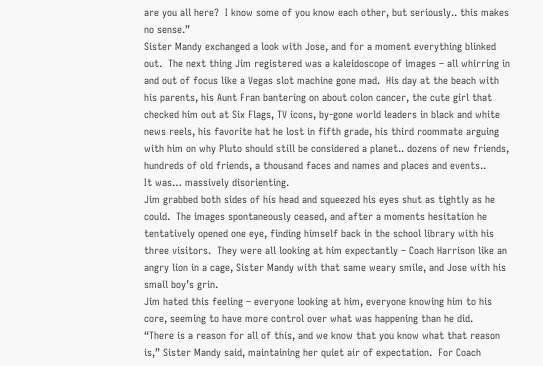are you all here?  I know some of you know each other, but seriously.. this makes no sense.”
Sister Mandy exchanged a look with Jose, and for a moment everything blinked out.  The next thing Jim registered was a kaleidoscope of images – all whirring in and out of focus like a Vegas slot machine gone mad.  His day at the beach with his parents, his Aunt Fran bantering on about colon cancer, the cute girl that checked him out at Six Flags, TV icons, by-gone world leaders in black and white news reels, his favorite hat he lost in fifth grade, his third roommate arguing with him on why Pluto should still be considered a planet.. dozens of new friends, hundreds of old friends, a thousand faces and names and places and events..
It was… massively disorienting.
Jim grabbed both sides of his head and squeezed his eyes shut as tightly as he could.  The images spontaneously ceased, and after a moments hesitation he tentatively opened one eye, finding himself back in the school library with his three visitors.  They were all looking at him expectantly – Coach Harrison like an angry lion in a cage, Sister Mandy with that same weary smile, and Jose with his small boy’s grin.
Jim hated this feeling – everyone looking at him, everyone knowing him to his core, seeming to have more control over what was happening than he did.
“There is a reason for all of this, and we know that you know what that reason is,” Sister Mandy said, maintaining her quiet air of expectation.  For Coach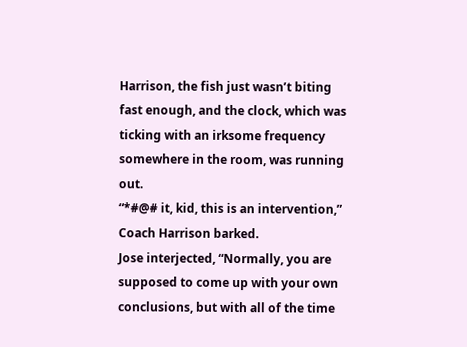Harrison, the fish just wasn’t biting fast enough, and the clock, which was ticking with an irksome frequency somewhere in the room, was running out.
“*#@# it, kid, this is an intervention,” Coach Harrison barked.
Jose interjected, “Normally, you are supposed to come up with your own conclusions, but with all of the time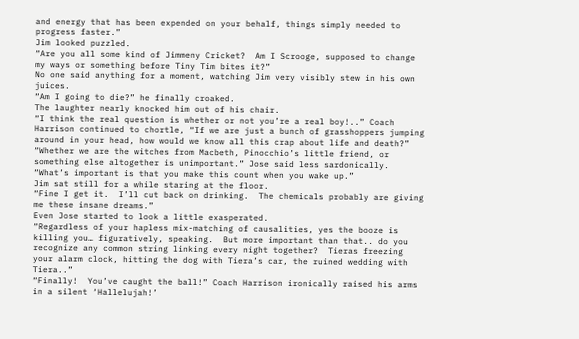and energy that has been expended on your behalf, things simply needed to progress faster.”
Jim looked puzzled.
“Are you all some kind of Jimmeny Cricket?  Am I Scrooge, supposed to change my ways or something before Tiny Tim bites it?”
No one said anything for a moment, watching Jim very visibly stew in his own juices.
“Am I going to die?” he finally croaked.
The laughter nearly knocked him out of his chair.
“I think the real question is whether or not you’re a real boy!..” Coach Harrison continued to chortle, “If we are just a bunch of grasshoppers jumping around in your head, how would we know all this crap about life and death?”
“Whether we are the witches from Macbeth, Pinocchio’s little friend, or something else altogether is unimportant.” Jose said less sardonically.  “What’s important is that you make this count when you wake up.”
Jim sat still for a while staring at the floor.
“Fine I get it.  I’ll cut back on drinking.  The chemicals probably are giving me these insane dreams.”
Even Jose started to look a little exasperated.
“Regardless of your hapless mix-matching of causalities, yes the booze is killing you… figuratively, speaking.  But more important than that.. do you recognize any common string linking every night together?  Tieras freezing your alarm clock, hitting the dog with Tiera’s car, the ruined wedding with Tiera..”
“Finally!  You’ve caught the ball!” Coach Harrison ironically raised his arms in a silent ‘Hallelujah!’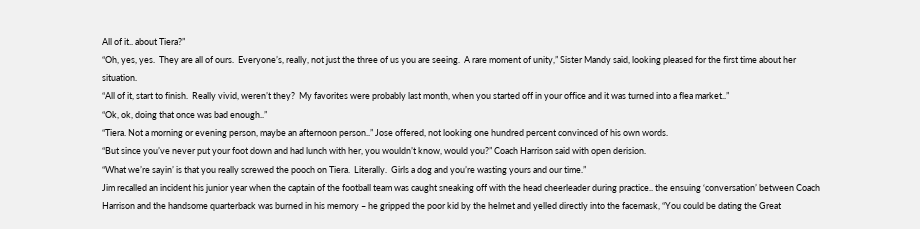All of it.. about Tiera?”
“Oh, yes, yes.  They are all of ours.  Everyone’s, really, not just the three of us you are seeing.  A rare moment of unity,” Sister Mandy said, looking pleased for the first time about her situation.
“All of it, start to finish.  Really vivid, weren’t they?  My favorites were probably last month, when you started off in your office and it was turned into a flea market..”
“Ok, ok, doing that once was bad enough..”
“Tiera. Not a morning or evening person, maybe an afternoon person..” Jose offered, not looking one hundred percent convinced of his own words.
“But since you’ve never put your foot down and had lunch with her, you wouldn’t know, would you?” Coach Harrison said with open derision.
“What we’re sayin’ is that you really screwed the pooch on Tiera.  Literally.  Girls a dog and you’re wasting yours and our time.”
Jim recalled an incident his junior year when the captain of the football team was caught sneaking off with the head cheerleader during practice.. the ensuing ‘conversation’ between Coach Harrison and the handsome quarterback was burned in his memory – he gripped the poor kid by the helmet and yelled directly into the facemask, “You could be dating the Great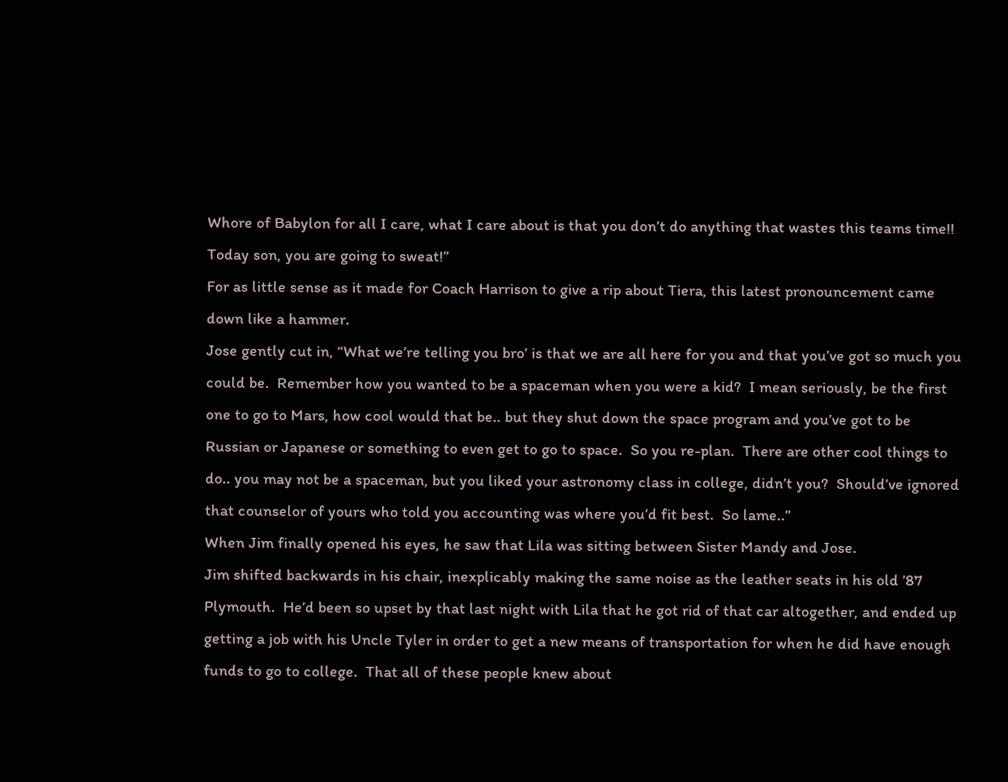Whore of Babylon for all I care, what I care about is that you don’t do anything that wastes this teams time!!  Today son, you are going to sweat!”
For as little sense as it made for Coach Harrison to give a rip about Tiera, this latest pronouncement came down like a hammer.
Jose gently cut in, “What we’re telling you bro’ is that we are all here for you and that you’ve got so much you could be.  Remember how you wanted to be a spaceman when you were a kid?  I mean seriously, be the first one to go to Mars, how cool would that be.. but they shut down the space program and you’ve got to be Russian or Japanese or something to even get to go to space.  So you re-plan.  There are other cool things to do.. you may not be a spaceman, but you liked your astronomy class in college, didn’t you?  Should’ve ignored that counselor of yours who told you accounting was where you’d fit best.  So lame..”
When Jim finally opened his eyes, he saw that Lila was sitting between Sister Mandy and Jose.
Jim shifted backwards in his chair, inexplicably making the same noise as the leather seats in his old ’87 Plymouth.  He’d been so upset by that last night with Lila that he got rid of that car altogether, and ended up getting a job with his Uncle Tyler in order to get a new means of transportation for when he did have enough funds to go to college.  That all of these people knew about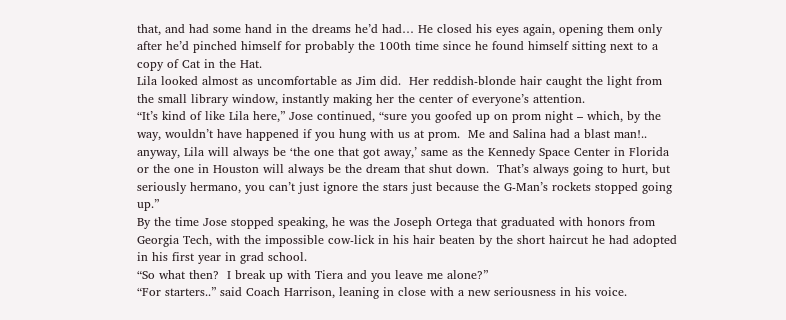that, and had some hand in the dreams he’d had… He closed his eyes again, opening them only after he’d pinched himself for probably the 100th time since he found himself sitting next to a copy of Cat in the Hat.
Lila looked almost as uncomfortable as Jim did.  Her reddish-blonde hair caught the light from the small library window, instantly making her the center of everyone’s attention.
“It’s kind of like Lila here,” Jose continued, “sure you goofed up on prom night – which, by the way, wouldn’t have happened if you hung with us at prom.  Me and Salina had a blast man!.. anyway, Lila will always be ‘the one that got away,’ same as the Kennedy Space Center in Florida or the one in Houston will always be the dream that shut down.  That’s always going to hurt, but seriously hermano, you can’t just ignore the stars just because the G-Man’s rockets stopped going up.”
By the time Jose stopped speaking, he was the Joseph Ortega that graduated with honors from Georgia Tech, with the impossible cow-lick in his hair beaten by the short haircut he had adopted in his first year in grad school.
“So what then?  I break up with Tiera and you leave me alone?”
“For starters..” said Coach Harrison, leaning in close with a new seriousness in his voice.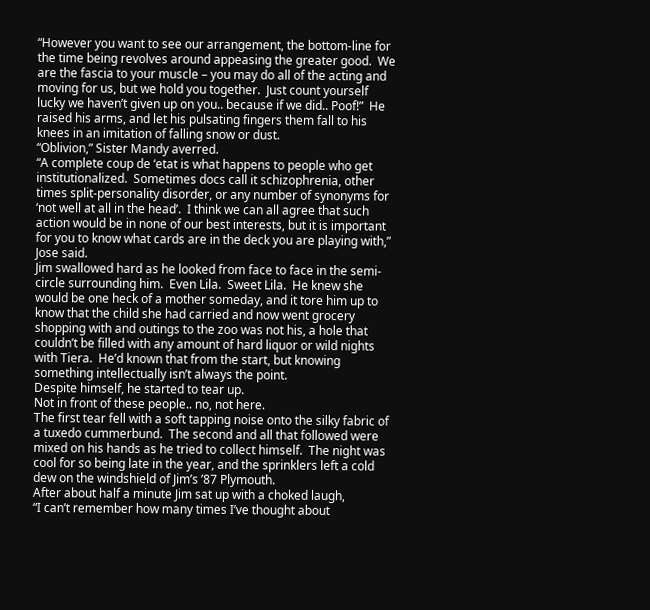“However you want to see our arrangement, the bottom-line for the time being revolves around appeasing the greater good.  We are the fascia to your muscle – you may do all of the acting and moving for us, but we hold you together.  Just count yourself lucky we haven’t given up on you.. because if we did.. Poof!”  He raised his arms, and let his pulsating fingers them fall to his knees in an imitation of falling snow or dust.
“Oblivion,” Sister Mandy averred.
“A complete coup de ‘etat is what happens to people who get institutionalized.  Sometimes docs call it schizophrenia, other times split-personality disorder, or any number of synonyms for ‘not well at all in the head’.  I think we can all agree that such action would be in none of our best interests, but it is important for you to know what cards are in the deck you are playing with,” Jose said.
Jim swallowed hard as he looked from face to face in the semi-circle surrounding him.  Even Lila.  Sweet Lila.  He knew she would be one heck of a mother someday, and it tore him up to know that the child she had carried and now went grocery shopping with and outings to the zoo was not his, a hole that couldn’t be filled with any amount of hard liquor or wild nights with Tiera.  He’d known that from the start, but knowing something intellectually isn’t always the point.
Despite himself, he started to tear up.
Not in front of these people.. no, not here.
The first tear fell with a soft tapping noise onto the silky fabric of a tuxedo cummerbund.  The second and all that followed were mixed on his hands as he tried to collect himself.  The night was cool for so being late in the year, and the sprinklers left a cold dew on the windshield of Jim’s ’87 Plymouth.
After about half a minute Jim sat up with a choked laugh,
“I can’t remember how many times I’ve thought about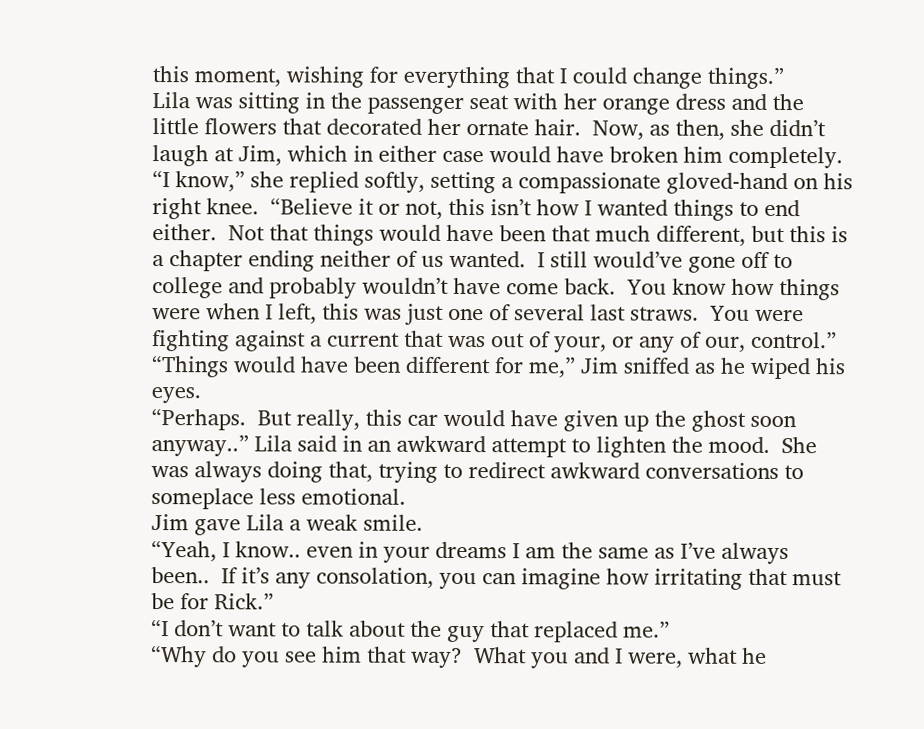this moment, wishing for everything that I could change things.”
Lila was sitting in the passenger seat with her orange dress and the little flowers that decorated her ornate hair.  Now, as then, she didn’t laugh at Jim, which in either case would have broken him completely.
“I know,” she replied softly, setting a compassionate gloved-hand on his right knee.  “Believe it or not, this isn’t how I wanted things to end either.  Not that things would have been that much different, but this is a chapter ending neither of us wanted.  I still would’ve gone off to college and probably wouldn’t have come back.  You know how things were when I left, this was just one of several last straws.  You were fighting against a current that was out of your, or any of our, control.”
“Things would have been different for me,” Jim sniffed as he wiped his eyes.
“Perhaps.  But really, this car would have given up the ghost soon anyway..” Lila said in an awkward attempt to lighten the mood.  She was always doing that, trying to redirect awkward conversations to someplace less emotional.
Jim gave Lila a weak smile.
“Yeah, I know.. even in your dreams I am the same as I’ve always been..  If it’s any consolation, you can imagine how irritating that must be for Rick.”
“I don’t want to talk about the guy that replaced me.”
“Why do you see him that way?  What you and I were, what he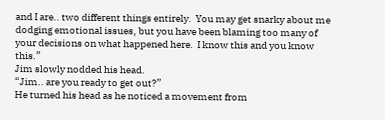and I are.. two different things entirely.  You may get snarky about me dodging emotional issues, but you have been blaming too many of your decisions on what happened here.  I know this and you know this.”
Jim slowly nodded his head.
“Jim.. are you ready to get out?”
He turned his head as he noticed a movement from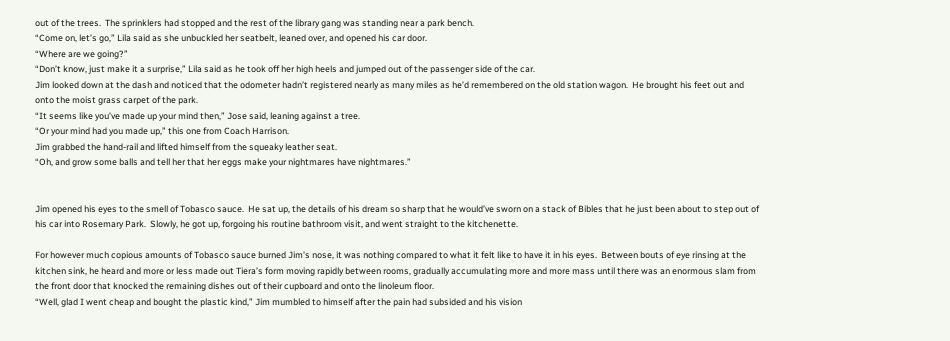out of the trees.  The sprinklers had stopped and the rest of the library gang was standing near a park bench.
“Come on, let’s go,” Lila said as she unbuckled her seatbelt, leaned over, and opened his car door.
“Where are we going?”
“Don’t know, just make it a surprise,” Lila said as he took off her high heels and jumped out of the passenger side of the car.
Jim looked down at the dash and noticed that the odometer hadn’t registered nearly as many miles as he’d remembered on the old station wagon.  He brought his feet out and onto the moist grass carpet of the park.
“It seems like you’ve made up your mind then,” Jose said, leaning against a tree.
“Or your mind had you made up,” this one from Coach Harrison.
Jim grabbed the hand-rail and lifted himself from the squeaky leather seat.
“Oh, and grow some balls and tell her that her eggs make your nightmares have nightmares.”


Jim opened his eyes to the smell of Tobasco sauce.  He sat up, the details of his dream so sharp that he would’ve sworn on a stack of Bibles that he just been about to step out of his car into Rosemary Park.  Slowly, he got up, forgoing his routine bathroom visit, and went straight to the kitchenette.

For however much copious amounts of Tobasco sauce burned Jim's nose, it was nothing compared to what it felt like to have it in his eyes.  Between bouts of eye rinsing at the kitchen sink, he heard and more or less made out Tiera’s form moving rapidly between rooms, gradually accumulating more and more mass until there was an enormous slam from the front door that knocked the remaining dishes out of their cupboard and onto the linoleum floor.
“Well, glad I went cheap and bought the plastic kind,” Jim mumbled to himself after the pain had subsided and his vision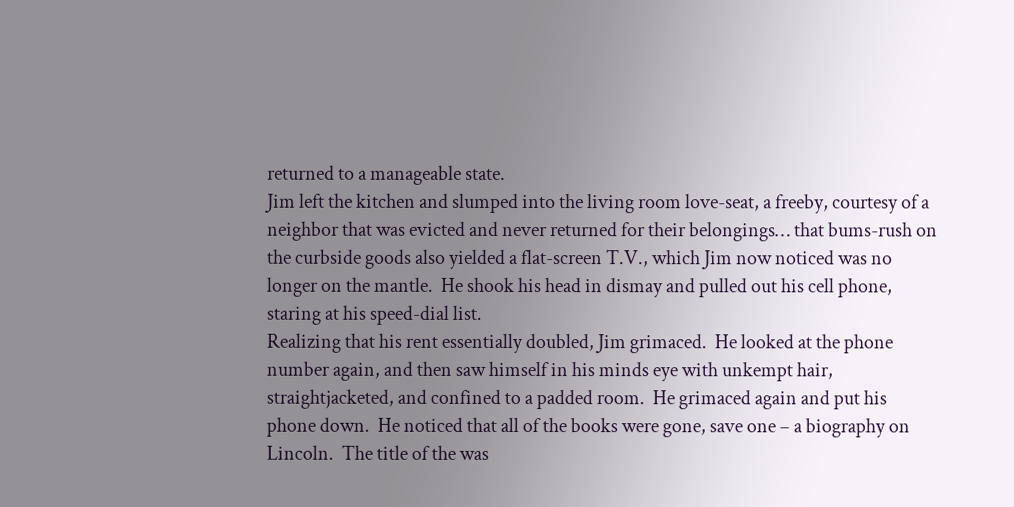returned to a manageable state.
Jim left the kitchen and slumped into the living room love-seat, a freeby, courtesy of a neighbor that was evicted and never returned for their belongings… that bums-rush on the curbside goods also yielded a flat-screen T.V., which Jim now noticed was no longer on the mantle.  He shook his head in dismay and pulled out his cell phone, staring at his speed-dial list.
Realizing that his rent essentially doubled, Jim grimaced.  He looked at the phone number again, and then saw himself in his minds eye with unkempt hair, straightjacketed, and confined to a padded room.  He grimaced again and put his phone down.  He noticed that all of the books were gone, save one – a biography on Lincoln.  The title of the was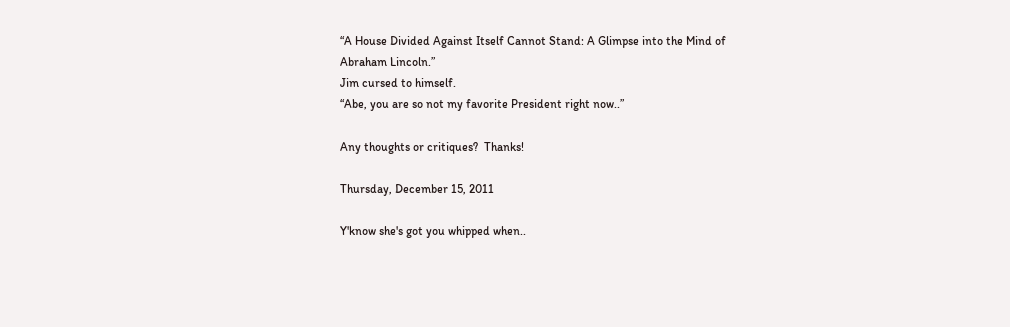“A House Divided Against Itself Cannot Stand: A Glimpse into the Mind of Abraham Lincoln.”
Jim cursed to himself.
“Abe, you are so not my favorite President right now..”

Any thoughts or critiques?  Thanks!

Thursday, December 15, 2011

Y'know she's got you whipped when..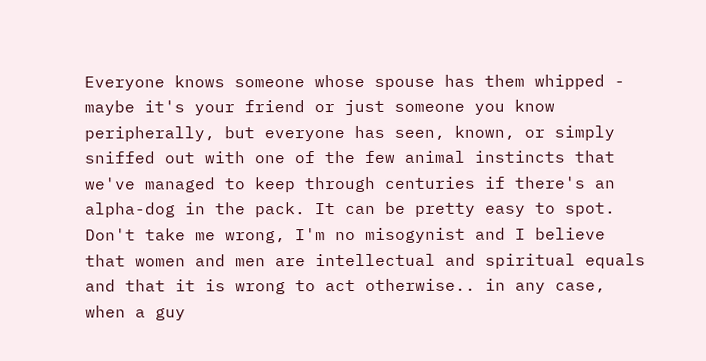Everyone knows someone whose spouse has them whipped - maybe it's your friend or just someone you know peripherally, but everyone has seen, known, or simply sniffed out with one of the few animal instincts that we've managed to keep through centuries if there's an alpha-dog in the pack. It can be pretty easy to spot. Don't take me wrong, I'm no misogynist and I believe that women and men are intellectual and spiritual equals and that it is wrong to act otherwise.. in any case, when a guy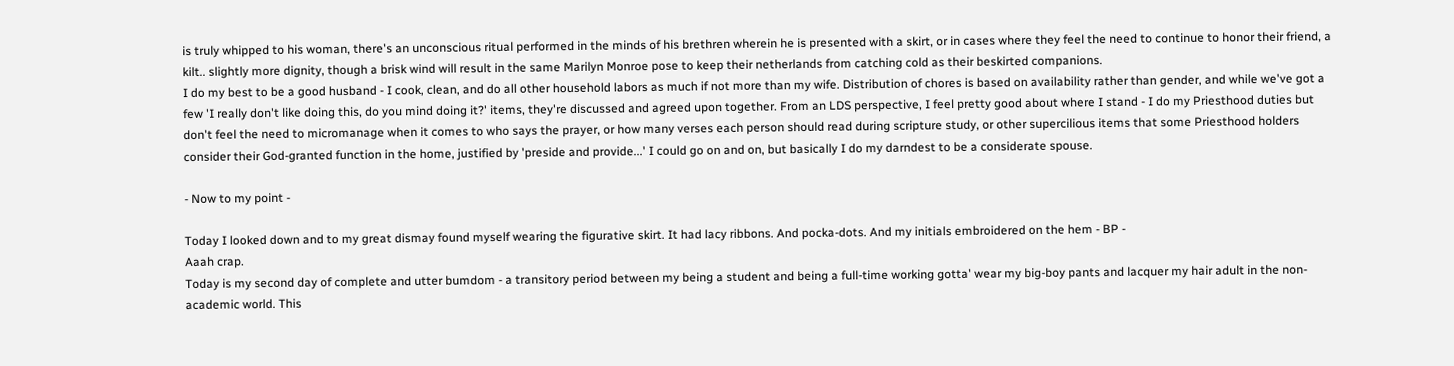is truly whipped to his woman, there's an unconscious ritual performed in the minds of his brethren wherein he is presented with a skirt, or in cases where they feel the need to continue to honor their friend, a kilt.. slightly more dignity, though a brisk wind will result in the same Marilyn Monroe pose to keep their netherlands from catching cold as their beskirted companions.
I do my best to be a good husband - I cook, clean, and do all other household labors as much if not more than my wife. Distribution of chores is based on availability rather than gender, and while we've got a few 'I really don't like doing this, do you mind doing it?' items, they're discussed and agreed upon together. From an LDS perspective, I feel pretty good about where I stand - I do my Priesthood duties but don't feel the need to micromanage when it comes to who says the prayer, or how many verses each person should read during scripture study, or other supercilious items that some Priesthood holders consider their God-granted function in the home, justified by 'preside and provide...' I could go on and on, but basically I do my darndest to be a considerate spouse.

- Now to my point -

Today I looked down and to my great dismay found myself wearing the figurative skirt. It had lacy ribbons. And pocka-dots. And my initials embroidered on the hem - BP -
Aaah crap.
Today is my second day of complete and utter bumdom - a transitory period between my being a student and being a full-time working gotta' wear my big-boy pants and lacquer my hair adult in the non-academic world. This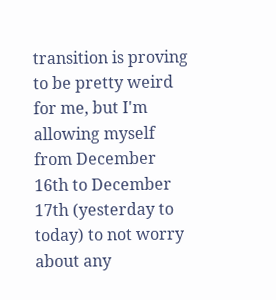transition is proving to be pretty weird for me, but I'm allowing myself from December 16th to December 17th (yesterday to today) to not worry about any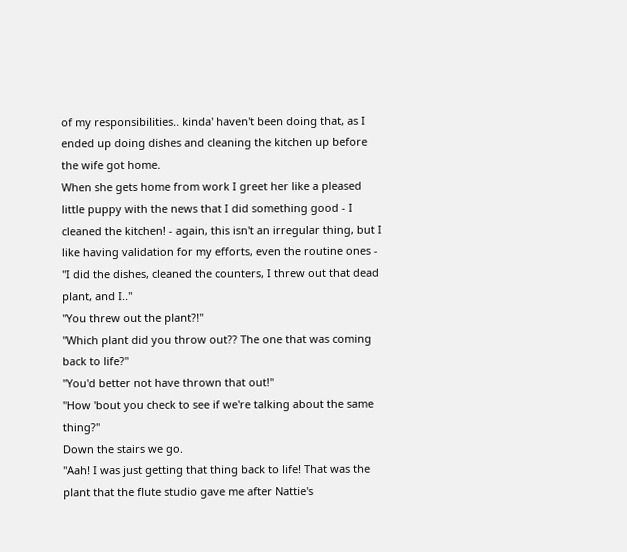of my responsibilities.. kinda' haven't been doing that, as I ended up doing dishes and cleaning the kitchen up before the wife got home.
When she gets home from work I greet her like a pleased little puppy with the news that I did something good - I cleaned the kitchen! - again, this isn't an irregular thing, but I like having validation for my efforts, even the routine ones -
"I did the dishes, cleaned the counters, I threw out that dead plant, and I.."
"You threw out the plant?!"
"Which plant did you throw out?? The one that was coming back to life?"
"You'd better not have thrown that out!"
"How 'bout you check to see if we're talking about the same thing?"
Down the stairs we go.
"Aah! I was just getting that thing back to life! That was the plant that the flute studio gave me after Nattie's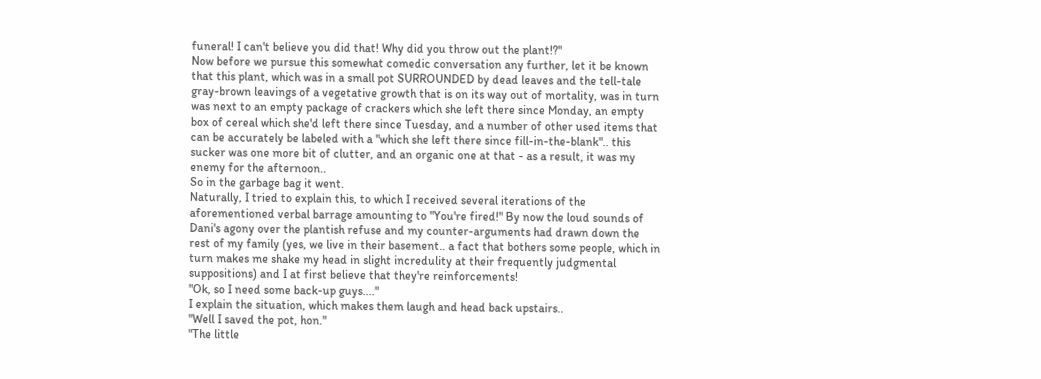funeral! I can't believe you did that! Why did you throw out the plant!?"
Now before we pursue this somewhat comedic conversation any further, let it be known that this plant, which was in a small pot SURROUNDED by dead leaves and the tell-tale gray-brown leavings of a vegetative growth that is on its way out of mortality, was in turn was next to an empty package of crackers which she left there since Monday, an empty box of cereal which she'd left there since Tuesday, and a number of other used items that can be accurately be labeled with a "which she left there since fill-in-the-blank".. this sucker was one more bit of clutter, and an organic one at that - as a result, it was my enemy for the afternoon..
So in the garbage bag it went.
Naturally, I tried to explain this, to which I received several iterations of the aforementioned verbal barrage amounting to "You're fired!" By now the loud sounds of Dani's agony over the plantish refuse and my counter-arguments had drawn down the rest of my family (yes, we live in their basement.. a fact that bothers some people, which in turn makes me shake my head in slight incredulity at their frequently judgmental suppositions) and I at first believe that they're reinforcements!
"Ok, so I need some back-up guys...."
I explain the situation, which makes them laugh and head back upstairs..
"Well I saved the pot, hon."
"The little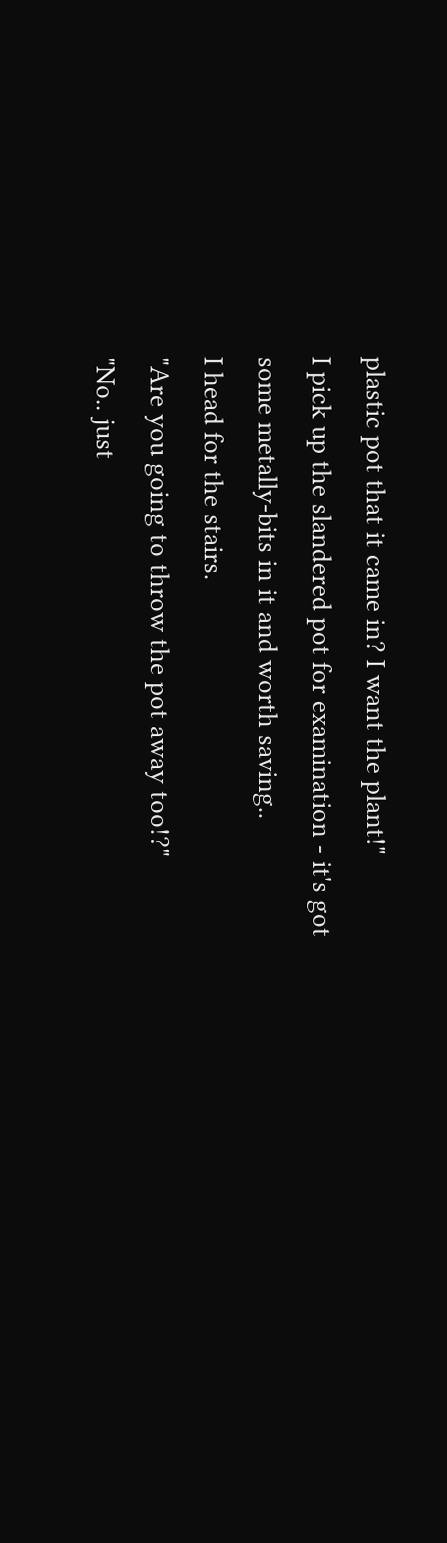plastic pot that it came in? I want the plant!"
I pick up the slandered pot for examination - it's got some metally-bits in it and worth saving..
I head for the stairs.
"Are you going to throw the pot away too!?"
"No.. just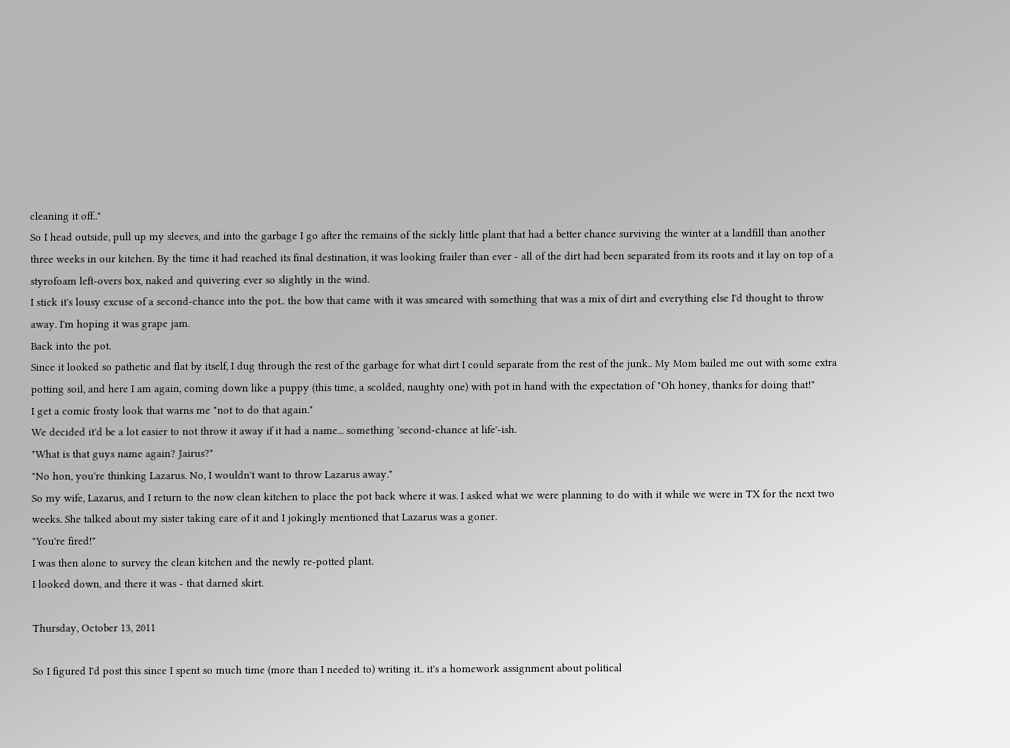cleaning it off.."
So I head outside, pull up my sleeves, and into the garbage I go after the remains of the sickly little plant that had a better chance surviving the winter at a landfill than another three weeks in our kitchen. By the time it had reached its final destination, it was looking frailer than ever - all of the dirt had been separated from its roots and it lay on top of a styrofoam left-overs box, naked and quivering ever so slightly in the wind.
I stick it's lousy excuse of a second-chance into the pot.. the bow that came with it was smeared with something that was a mix of dirt and everything else I'd thought to throw away. I'm hoping it was grape jam.
Back into the pot.
Since it looked so pathetic and flat by itself, I dug through the rest of the garbage for what dirt I could separate from the rest of the junk.. My Mom bailed me out with some extra potting soil, and here I am again, coming down like a puppy (this time, a scolded, naughty one) with pot in hand with the expectation of "Oh honey, thanks for doing that!"
I get a comic frosty look that warns me "not to do that again."
We decided it'd be a lot easier to not throw it away if it had a name... something 'second-chance at life'-ish.
"What is that guys name again? Jairus?"
"No hon, you're thinking Lazarus. No, I wouldn't want to throw Lazarus away."
So my wife, Lazarus, and I return to the now clean kitchen to place the pot back where it was. I asked what we were planning to do with it while we were in TX for the next two weeks. She talked about my sister taking care of it and I jokingly mentioned that Lazarus was a goner.
"You're fired!"
I was then alone to survey the clean kitchen and the newly re-potted plant.
I looked down, and there it was - that darned skirt.

Thursday, October 13, 2011

So I figured I'd post this since I spent so much time (more than I needed to) writing it.. it's a homework assignment about political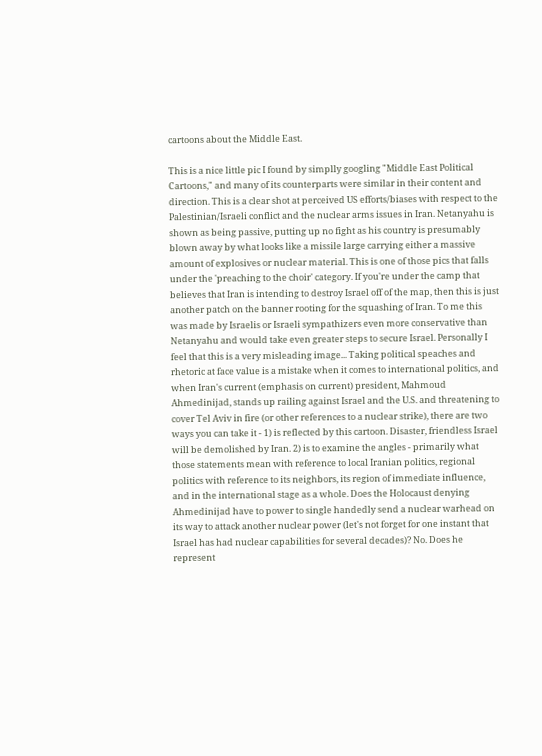cartoons about the Middle East.

This is a nice little pic I found by simplly googling "Middle East Political Cartoons," and many of its counterparts were similar in their content and direction. This is a clear shot at perceived US efforts/biases with respect to the Palestinian/Israeli conflict and the nuclear arms issues in Iran. Netanyahu is shown as being passive, putting up no fight as his country is presumably blown away by what looks like a missile large carrying either a massive amount of explosives or nuclear material. This is one of those pics that falls under the 'preaching to the choir' category. If you're under the camp that believes that Iran is intending to destroy Israel off of the map, then this is just another patch on the banner rooting for the squashing of Iran. To me this was made by Israelis or Israeli sympathizers even more conservative than Netanyahu and would take even greater steps to secure Israel. Personally I feel that this is a very misleading image... Taking political speaches and rhetoric at face value is a mistake when it comes to international politics, and when Iran's current (emphasis on current) president, Mahmoud Ahmedinijad, stands up railing against Israel and the U.S. and threatening to cover Tel Aviv in fire (or other references to a nuclear strike), there are two ways you can take it - 1) is reflected by this cartoon. Disaster, friendless Israel will be demolished by Iran. 2) is to examine the angles - primarily what those statements mean with reference to local Iranian politics, regional politics with reference to its neighbors, its region of immediate influence, and in the international stage as a whole. Does the Holocaust denying Ahmedinijad have to power to single handedly send a nuclear warhead on its way to attack another nuclear power (let's not forget for one instant that Israel has had nuclear capabilities for several decades)? No. Does he represent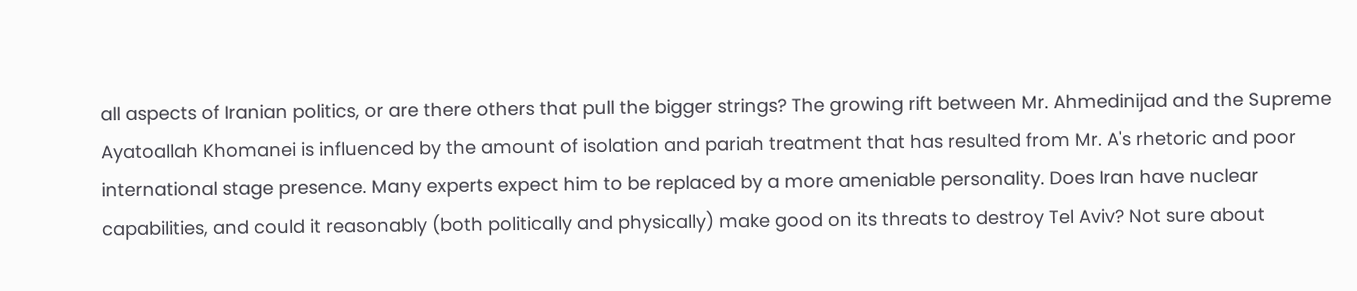all aspects of Iranian politics, or are there others that pull the bigger strings? The growing rift between Mr. Ahmedinijad and the Supreme Ayatoallah Khomanei is influenced by the amount of isolation and pariah treatment that has resulted from Mr. A's rhetoric and poor international stage presence. Many experts expect him to be replaced by a more ameniable personality. Does Iran have nuclear capabilities, and could it reasonably (both politically and physically) make good on its threats to destroy Tel Aviv? Not sure about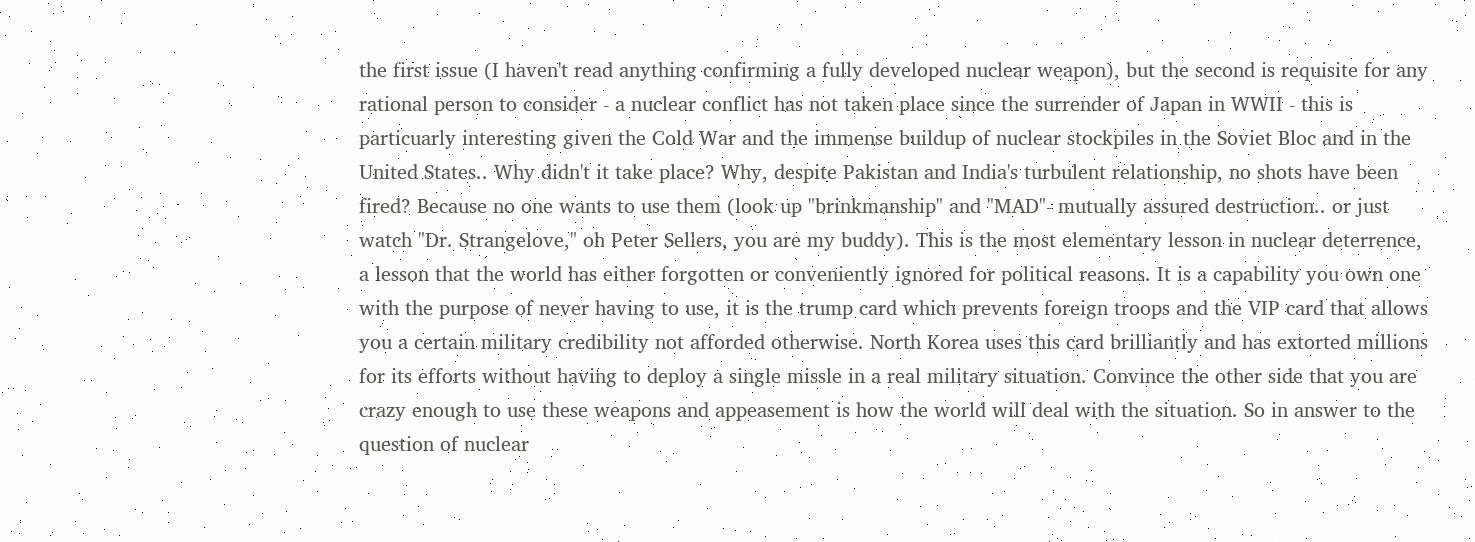the first issue (I haven't read anything confirming a fully developed nuclear weapon), but the second is requisite for any rational person to consider - a nuclear conflict has not taken place since the surrender of Japan in WWII - this is particuarly interesting given the Cold War and the immense buildup of nuclear stockpiles in the Soviet Bloc and in the United States.. Why didn't it take place? Why, despite Pakistan and India's turbulent relationship, no shots have been fired? Because no one wants to use them (look up "brinkmanship" and "MAD"- mutually assured destruction.. or just watch "Dr. Strangelove," oh Peter Sellers, you are my buddy). This is the most elementary lesson in nuclear deterrence, a lesson that the world has either forgotten or conveniently ignored for political reasons. It is a capability you own one with the purpose of never having to use, it is the trump card which prevents foreign troops and the VIP card that allows you a certain military credibility not afforded otherwise. North Korea uses this card brilliantly and has extorted millions for its efforts without having to deploy a single missle in a real military situation. Convince the other side that you are crazy enough to use these weapons and appeasement is how the world will deal with the situation. So in answer to the question of nuclear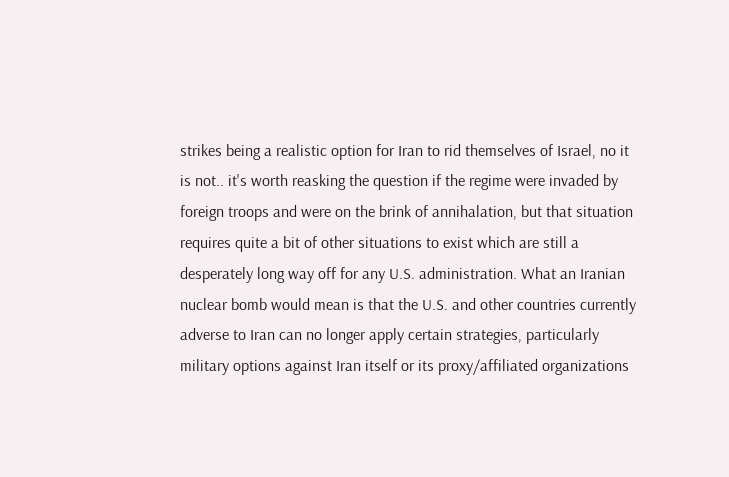strikes being a realistic option for Iran to rid themselves of Israel, no it is not.. it's worth reasking the question if the regime were invaded by foreign troops and were on the brink of annihalation, but that situation requires quite a bit of other situations to exist which are still a desperately long way off for any U.S. administration. What an Iranian nuclear bomb would mean is that the U.S. and other countries currently adverse to Iran can no longer apply certain strategies, particularly military options against Iran itself or its proxy/affiliated organizations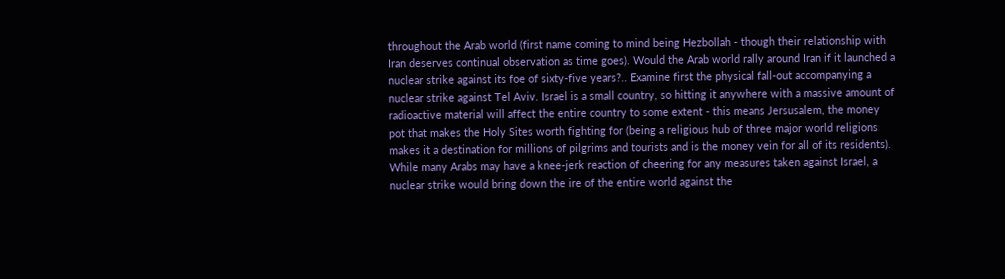throughout the Arab world (first name coming to mind being Hezbollah - though their relationship with Iran deserves continual observation as time goes). Would the Arab world rally around Iran if it launched a nuclear strike against its foe of sixty-five years?.. Examine first the physical fall-out accompanying a nuclear strike against Tel Aviv. Israel is a small country, so hitting it anywhere with a massive amount of radioactive material will affect the entire country to some extent - this means Jersusalem, the money pot that makes the Holy Sites worth fighting for (being a religious hub of three major world religions makes it a destination for millions of pilgrims and tourists and is the money vein for all of its residents). While many Arabs may have a knee-jerk reaction of cheering for any measures taken against Israel, a nuclear strike would bring down the ire of the entire world against the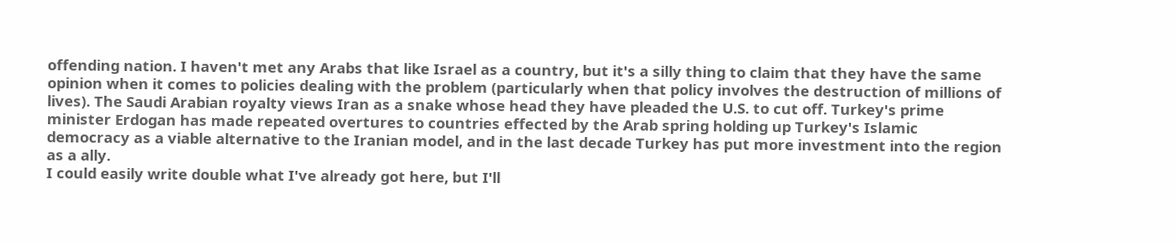offending nation. I haven't met any Arabs that like Israel as a country, but it's a silly thing to claim that they have the same opinion when it comes to policies dealing with the problem (particularly when that policy involves the destruction of millions of lives). The Saudi Arabian royalty views Iran as a snake whose head they have pleaded the U.S. to cut off. Turkey's prime minister Erdogan has made repeated overtures to countries effected by the Arab spring holding up Turkey's Islamic democracy as a viable alternative to the Iranian model, and in the last decade Turkey has put more investment into the region as a ally.
I could easily write double what I've already got here, but I'll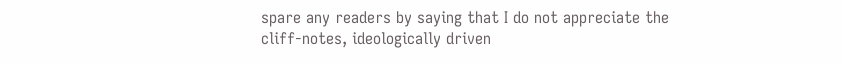spare any readers by saying that I do not appreciate the cliff-notes, ideologically driven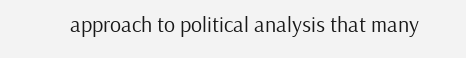approach to political analysis that many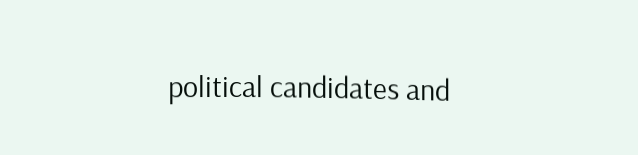political candidates and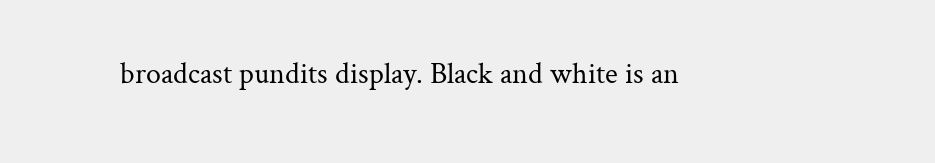broadcast pundits display. Black and white is an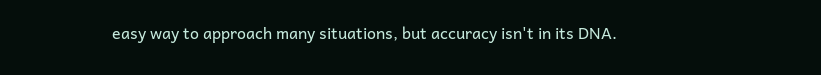easy way to approach many situations, but accuracy isn't in its DNA.